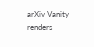arXiv Vanity renders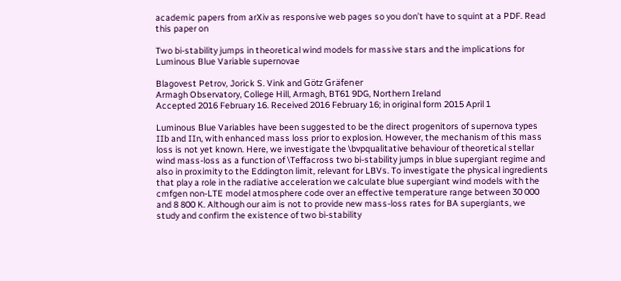academic papers from arXiv as responsive web pages so you don’t have to squint at a PDF. Read this paper on

Two bi-stability jumps in theoretical wind models for massive stars and the implications for Luminous Blue Variable supernovae

Blagovest Petrov, Jorick S. Vink and Götz Gräfener
Armagh Observatory, College Hill, Armagh, BT61 9DG, Northern Ireland
Accepted 2016 February 16. Received 2016 February 16; in original form 2015 April 1

Luminous Blue Variables have been suggested to be the direct progenitors of supernova types IIb and IIn, with enhanced mass loss prior to explosion. However, the mechanism of this mass loss is not yet known. Here, we investigate the \bvpqualitative behaviour of theoretical stellar wind mass-loss as a function of \Teffacross two bi-stability jumps in blue supergiant regime and also in proximity to the Eddington limit, relevant for LBVs. To investigate the physical ingredients that play a role in the radiative acceleration we calculate blue supergiant wind models with the cmfgen non-LTE model atmosphere code over an effective temperature range between 30 000 and 8 800 K. Although our aim is not to provide new mass-loss rates for BA supergiants, we study and confirm the existence of two bi-stability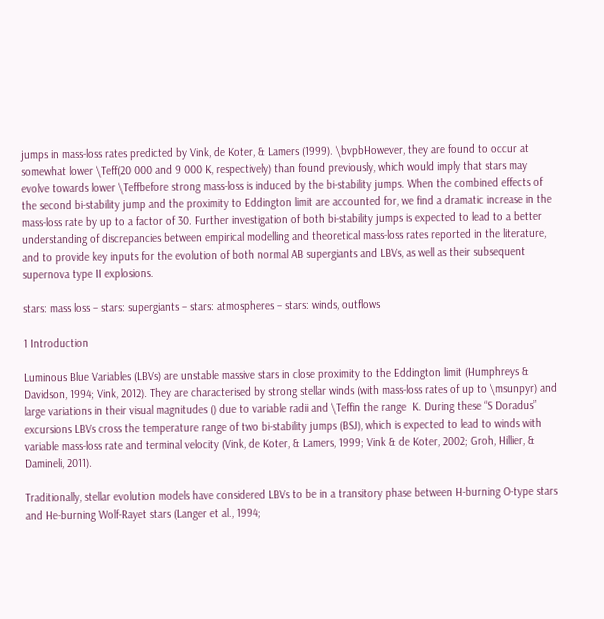jumps in mass-loss rates predicted by Vink, de Koter, & Lamers (1999). \bvpbHowever, they are found to occur at somewhat lower \Teff(20 000 and 9 000 K, respectively) than found previously, which would imply that stars may evolve towards lower \Teffbefore strong mass-loss is induced by the bi-stability jumps. When the combined effects of the second bi-stability jump and the proximity to Eddington limit are accounted for, we find a dramatic increase in the mass-loss rate by up to a factor of 30. Further investigation of both bi-stability jumps is expected to lead to a better understanding of discrepancies between empirical modelling and theoretical mass-loss rates reported in the literature, and to provide key inputs for the evolution of both normal AB supergiants and LBVs, as well as their subsequent supernova type II explosions.

stars: mass loss – stars: supergiants – stars: atmospheres – stars: winds, outflows

1 Introduction

Luminous Blue Variables (LBVs) are unstable massive stars in close proximity to the Eddington limit (Humphreys & Davidson, 1994; Vink, 2012). They are characterised by strong stellar winds (with mass-loss rates of up to \msunpyr) and large variations in their visual magnitudes () due to variable radii and \Teffin the range  K. During these “S Doradus” excursions LBVs cross the temperature range of two bi-stability jumps (BSJ), which is expected to lead to winds with variable mass-loss rate and terminal velocity (Vink, de Koter, & Lamers, 1999; Vink & de Koter, 2002; Groh, Hillier, & Damineli, 2011).

Traditionally, stellar evolution models have considered LBVs to be in a transitory phase between H-burning O-type stars and He-burning Wolf-Rayet stars (Langer et al., 1994;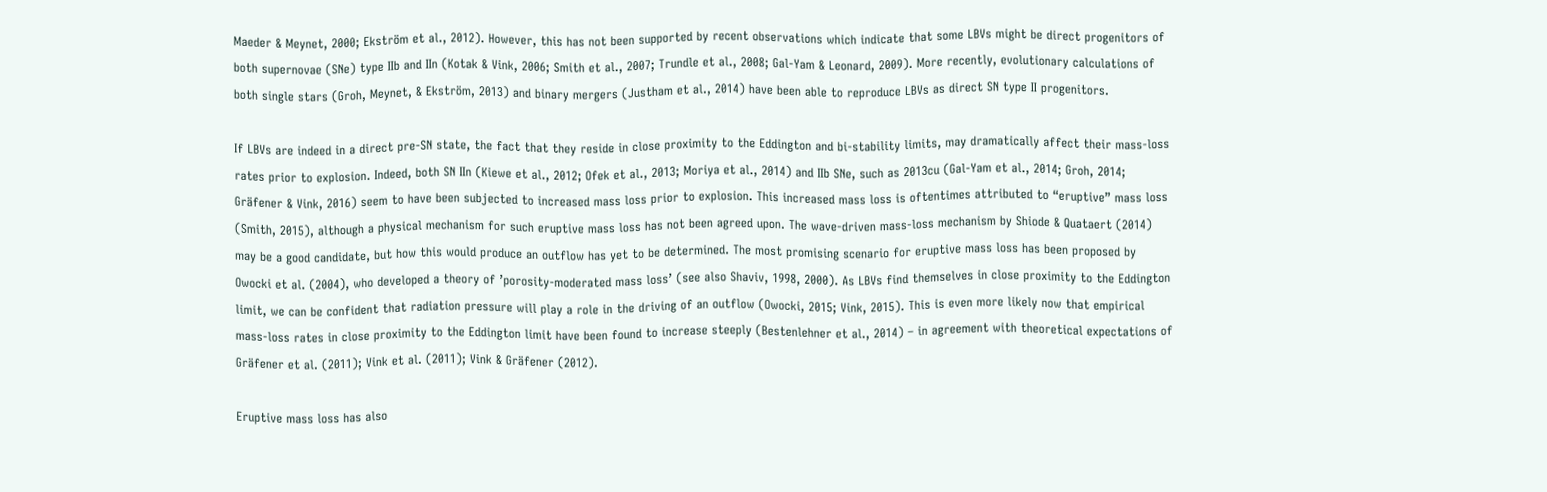Maeder & Meynet, 2000; Ekström et al., 2012). However, this has not been supported by recent observations which indicate that some LBVs might be direct progenitors of both supernovae (SNe) type IIb and IIn (Kotak & Vink, 2006; Smith et al., 2007; Trundle et al., 2008; Gal-Yam & Leonard, 2009). More recently, evolutionary calculations of both single stars (Groh, Meynet, & Ekström, 2013) and binary mergers (Justham et al., 2014) have been able to reproduce LBVs as direct SN type II progenitors.

If LBVs are indeed in a direct pre-SN state, the fact that they reside in close proximity to the Eddington and bi-stability limits, may dramatically affect their mass-loss rates prior to explosion. Indeed, both SN IIn (Kiewe et al., 2012; Ofek et al., 2013; Moriya et al., 2014) and IIb SNe, such as 2013cu (Gal-Yam et al., 2014; Groh, 2014; Gräfener & Vink, 2016) seem to have been subjected to increased mass loss prior to explosion. This increased mass loss is oftentimes attributed to “eruptive” mass loss (Smith, 2015), although a physical mechanism for such eruptive mass loss has not been agreed upon. The wave-driven mass-loss mechanism by Shiode & Quataert (2014) may be a good candidate, but how this would produce an outflow has yet to be determined. The most promising scenario for eruptive mass loss has been proposed by Owocki et al. (2004), who developed a theory of ’porosity-moderated mass loss’ (see also Shaviv, 1998, 2000). As LBVs find themselves in close proximity to the Eddington limit, we can be confident that radiation pressure will play a role in the driving of an outflow (Owocki, 2015; Vink, 2015). This is even more likely now that empirical mass-loss rates in close proximity to the Eddington limit have been found to increase steeply (Bestenlehner et al., 2014) – in agreement with theoretical expectations of Gräfener et al. (2011); Vink et al. (2011); Vink & Gräfener (2012).

Eruptive mass loss has also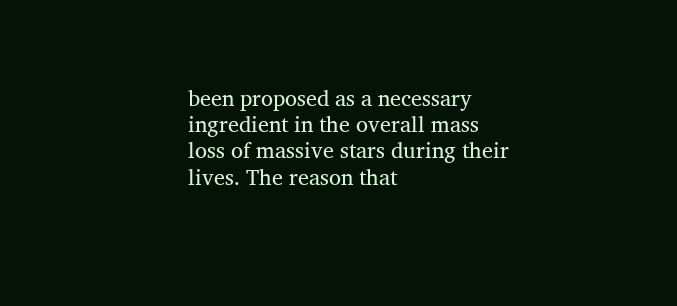been proposed as a necessary ingredient in the overall mass loss of massive stars during their lives. The reason that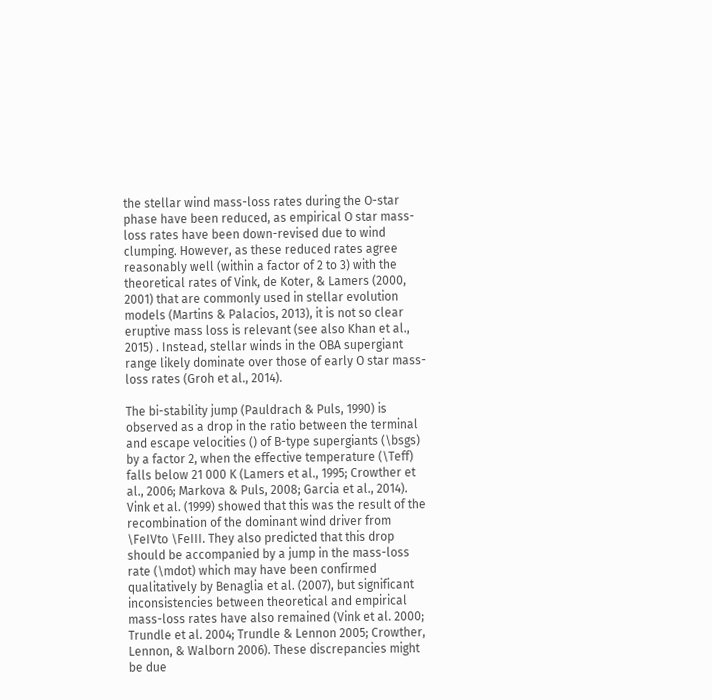the stellar wind mass-loss rates during the O-star phase have been reduced, as empirical O star mass-loss rates have been down-revised due to wind clumping. However, as these reduced rates agree reasonably well (within a factor of 2 to 3) with the theoretical rates of Vink, de Koter, & Lamers (2000, 2001) that are commonly used in stellar evolution models (Martins & Palacios, 2013), it is not so clear eruptive mass loss is relevant (see also Khan et al., 2015) . Instead, stellar winds in the OBA supergiant range likely dominate over those of early O star mass-loss rates (Groh et al., 2014).

The bi-stability jump (Pauldrach & Puls, 1990) is observed as a drop in the ratio between the terminal and escape velocities () of B-type supergiants (\bsgs) by a factor 2, when the effective temperature (\Teff) falls below 21 000 K (Lamers et al., 1995; Crowther et al., 2006; Markova & Puls, 2008; Garcia et al., 2014). Vink et al. (1999) showed that this was the result of the recombination of the dominant wind driver from \FeIVto \FeIII. They also predicted that this drop should be accompanied by a jump in the mass-loss rate (\mdot) which may have been confirmed qualitatively by Benaglia et al. (2007), but significant inconsistencies between theoretical and empirical mass-loss rates have also remained (Vink et al. 2000; Trundle et al. 2004; Trundle & Lennon 2005; Crowther, Lennon, & Walborn 2006). These discrepancies might be due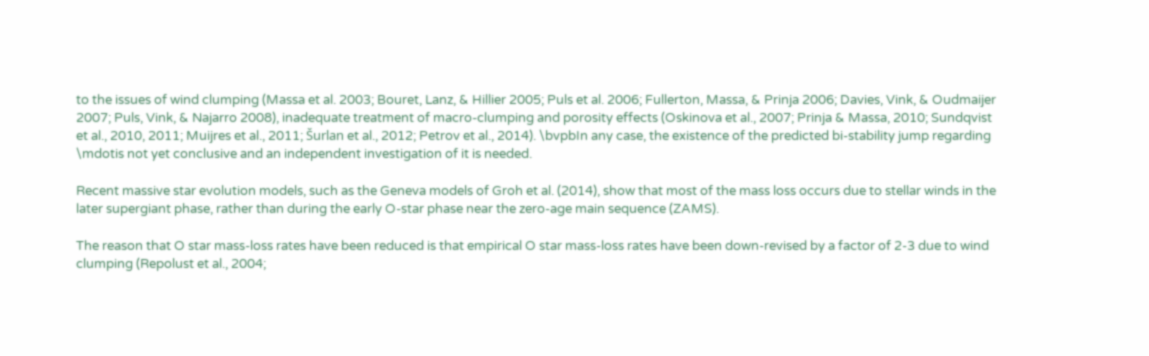to the issues of wind clumping (Massa et al. 2003; Bouret, Lanz, & Hillier 2005; Puls et al. 2006; Fullerton, Massa, & Prinja 2006; Davies, Vink, & Oudmaijer 2007; Puls, Vink, & Najarro 2008), inadequate treatment of macro-clumping and porosity effects (Oskinova et al., 2007; Prinja & Massa, 2010; Sundqvist et al., 2010, 2011; Muijres et al., 2011; Šurlan et al., 2012; Petrov et al., 2014). \bvpbIn any case, the existence of the predicted bi-stability jump regarding \mdotis not yet conclusive and an independent investigation of it is needed.

Recent massive star evolution models, such as the Geneva models of Groh et al. (2014), show that most of the mass loss occurs due to stellar winds in the later supergiant phase, rather than during the early O-star phase near the zero-age main sequence (ZAMS).

The reason that O star mass-loss rates have been reduced is that empirical O star mass-loss rates have been down-revised by a factor of 2-3 due to wind clumping (Repolust et al., 2004;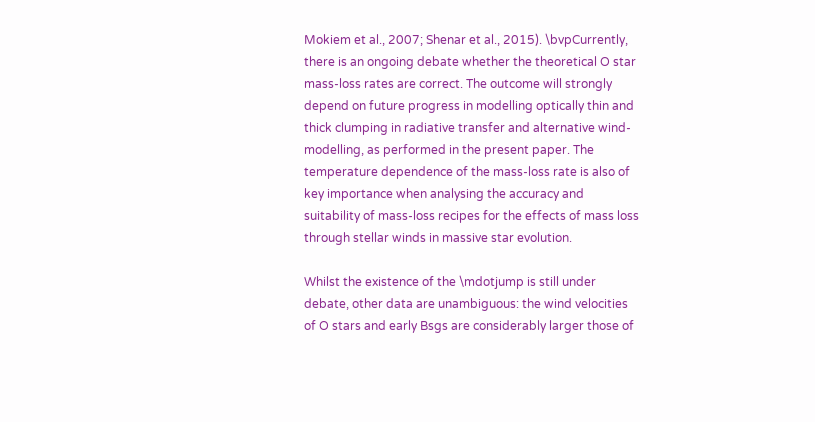Mokiem et al., 2007; Shenar et al., 2015). \bvpCurrently, there is an ongoing debate whether the theoretical O star mass-loss rates are correct. The outcome will strongly depend on future progress in modelling optically thin and thick clumping in radiative transfer and alternative wind-modelling, as performed in the present paper. The temperature dependence of the mass-loss rate is also of key importance when analysing the accuracy and suitability of mass-loss recipes for the effects of mass loss through stellar winds in massive star evolution.

Whilst the existence of the \mdotjump is still under debate, other data are unambiguous: the wind velocities of O stars and early Bsgs are considerably larger those of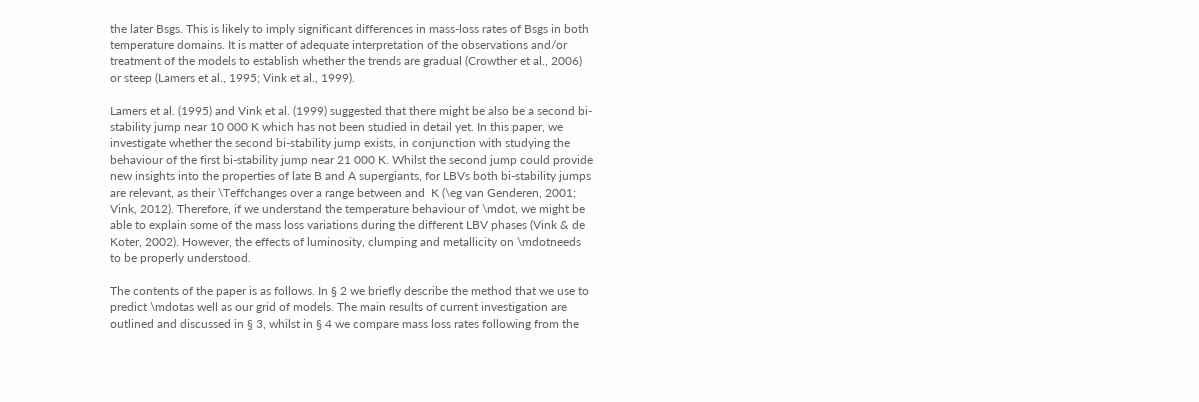the later Bsgs. This is likely to imply significant differences in mass-loss rates of Bsgs in both temperature domains. It is matter of adequate interpretation of the observations and/or treatment of the models to establish whether the trends are gradual (Crowther et al., 2006) or steep (Lamers et al., 1995; Vink et al., 1999).

Lamers et al. (1995) and Vink et al. (1999) suggested that there might be also be a second bi-stability jump near 10 000 K which has not been studied in detail yet. In this paper, we investigate whether the second bi-stability jump exists, in conjunction with studying the behaviour of the first bi-stability jump near 21 000 K. Whilst the second jump could provide new insights into the properties of late B and A supergiants, for LBVs both bi-stability jumps are relevant, as their \Teffchanges over a range between and  K (\eg van Genderen, 2001; Vink, 2012). Therefore, if we understand the temperature behaviour of \mdot, we might be able to explain some of the mass loss variations during the different LBV phases (Vink & de Koter, 2002). However, the effects of luminosity, clumping and metallicity on \mdotneeds to be properly understood.

The contents of the paper is as follows. In § 2 we briefly describe the method that we use to predict \mdotas well as our grid of models. The main results of current investigation are outlined and discussed in § 3, whilst in § 4 we compare mass loss rates following from the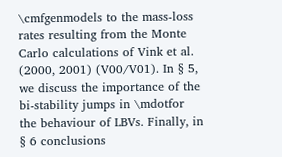\cmfgenmodels to the mass-loss rates resulting from the Monte Carlo calculations of Vink et al. (2000, 2001) (V00/V01). In § 5, we discuss the importance of the bi-stability jumps in \mdotfor the behaviour of LBVs. Finally, in § 6 conclusions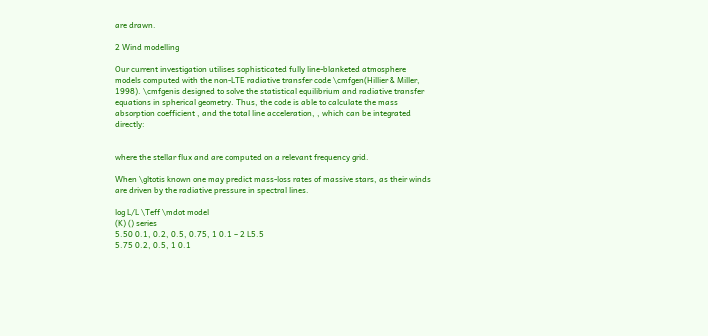are drawn.

2 Wind modelling

Our current investigation utilises sophisticated fully line-blanketed atmosphere models computed with the non-LTE radiative transfer code \cmfgen(Hillier & Miller, 1998). \cmfgenis designed to solve the statistical equilibrium and radiative transfer equations in spherical geometry. Thus, the code is able to calculate the mass absorption coefficient , and the total line acceleration, , which can be integrated directly:


where the stellar flux and are computed on a relevant frequency grid.

When \gltotis known one may predict mass-loss rates of massive stars, as their winds are driven by the radiative pressure in spectral lines.

log L/L \Teff \mdot model
(K) () series
5.50 0.1, 0.2, 0.5, 0.75, 1 0.1 – 2 L5.5
5.75 0.2, 0.5, 1 0.1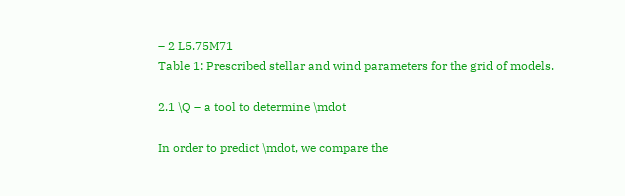– 2 L5.75M71
Table 1: Prescribed stellar and wind parameters for the grid of models.

2.1 \Q – a tool to determine \mdot

In order to predict \mdot, we compare the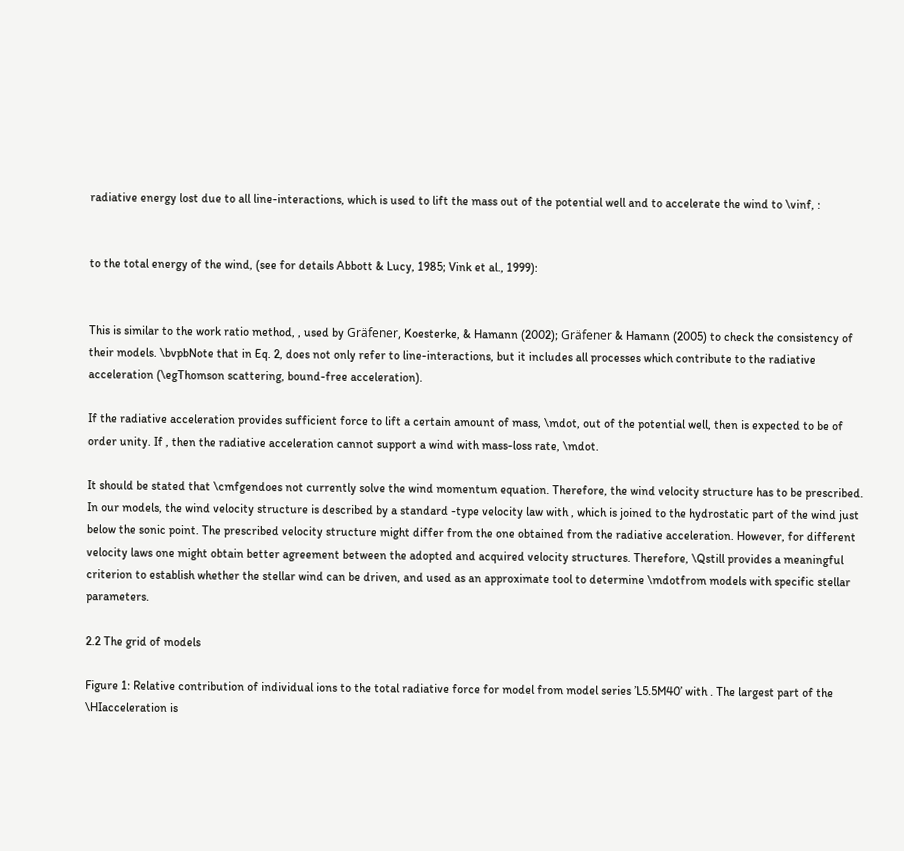radiative energy lost due to all line-interactions, which is used to lift the mass out of the potential well and to accelerate the wind to \vinf, :


to the total energy of the wind, (see for details Abbott & Lucy, 1985; Vink et al., 1999):


This is similar to the work ratio method, , used by Gräfener, Koesterke, & Hamann (2002); Gräfener & Hamann (2005) to check the consistency of their models. \bvpbNote that in Eq. 2, does not only refer to line-interactions, but it includes all processes which contribute to the radiative acceleration (\egThomson scattering, bound-free acceleration).

If the radiative acceleration provides sufficient force to lift a certain amount of mass, \mdot, out of the potential well, then is expected to be of order unity. If , then the radiative acceleration cannot support a wind with mass-loss rate, \mdot.

It should be stated that \cmfgendoes not currently solve the wind momentum equation. Therefore, the wind velocity structure has to be prescribed. In our models, the wind velocity structure is described by a standard -type velocity law with , which is joined to the hydrostatic part of the wind just below the sonic point. The prescribed velocity structure might differ from the one obtained from the radiative acceleration. However, for different velocity laws one might obtain better agreement between the adopted and acquired velocity structures. Therefore, \Qstill provides a meaningful criterion to establish whether the stellar wind can be driven, and used as an approximate tool to determine \mdotfrom models with specific stellar parameters.

2.2 The grid of models

Figure 1: Relative contribution of individual ions to the total radiative force for model from model series ’L5.5M40’ with . The largest part of the \HIacceleration is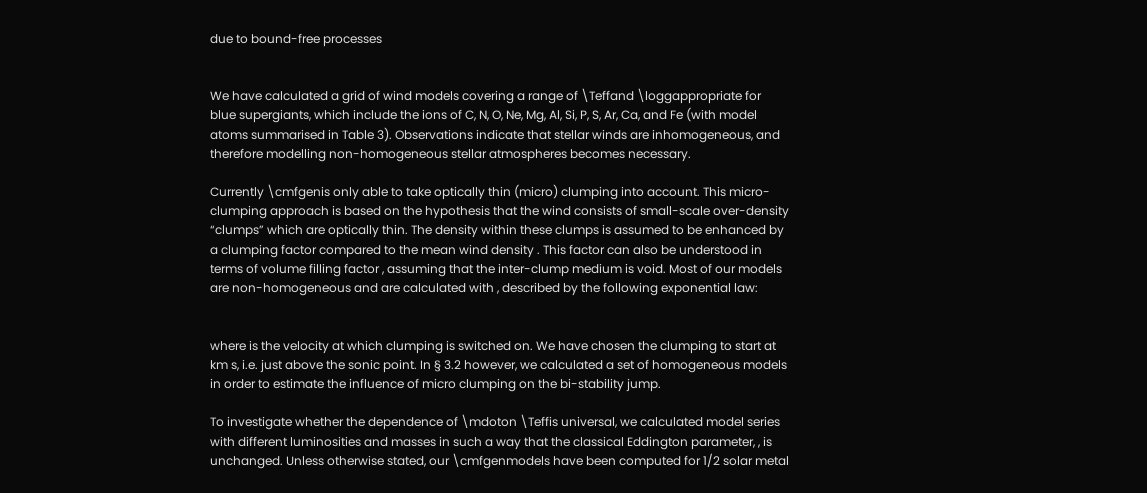due to bound-free processes


We have calculated a grid of wind models covering a range of \Teffand \loggappropriate for blue supergiants, which include the ions of C, N, O, Ne, Mg, Al, Si, P, S, Ar, Ca, and Fe (with model atoms summarised in Table 3). Observations indicate that stellar winds are inhomogeneous, and therefore modelling non-homogeneous stellar atmospheres becomes necessary.

Currently \cmfgenis only able to take optically thin (micro) clumping into account. This micro-clumping approach is based on the hypothesis that the wind consists of small-scale over-density “clumps” which are optically thin. The density within these clumps is assumed to be enhanced by a clumping factor compared to the mean wind density . This factor can also be understood in terms of volume filling factor , assuming that the inter-clump medium is void. Most of our models are non-homogeneous and are calculated with , described by the following exponential law:


where is the velocity at which clumping is switched on. We have chosen the clumping to start at km s, i.e. just above the sonic point. In § 3.2 however, we calculated a set of homogeneous models in order to estimate the influence of micro clumping on the bi-stability jump.

To investigate whether the dependence of \mdoton \Teffis universal, we calculated model series with different luminosities and masses in such a way that the classical Eddington parameter, , is unchanged. Unless otherwise stated, our \cmfgenmodels have been computed for 1/2 solar metal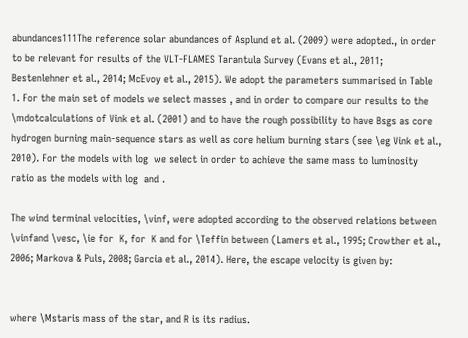abundances111The reference solar abundances of Asplund et al. (2009) were adopted., in order to be relevant for results of the VLT-FLAMES Tarantula Survey (Evans et al., 2011; Bestenlehner et al., 2014; McEvoy et al., 2015). We adopt the parameters summarised in Table 1. For the main set of models we select masses , and in order to compare our results to the \mdotcalculations of Vink et al. (2001) and to have the rough possibility to have Bsgs as core hydrogen burning main-sequence stars as well as core helium burning stars (see \eg Vink et al., 2010). For the models with log  we select in order to achieve the same mass to luminosity ratio as the models with log  and .

The wind terminal velocities, \vinf, were adopted according to the observed relations between \vinfand \vesc, \ie for  K, for  K and for \Teffin between (Lamers et al., 1995; Crowther et al., 2006; Markova & Puls, 2008; Garcia et al., 2014). Here, the escape velocity is given by:


where \Mstaris mass of the star, and R is its radius.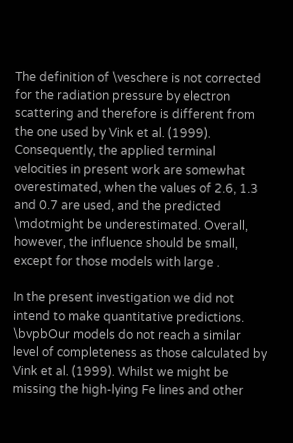The definition of \veschere is not corrected for the radiation pressure by electron scattering and therefore is different from the one used by Vink et al. (1999). Consequently, the applied terminal velocities in present work are somewhat overestimated, when the values of 2.6, 1.3 and 0.7 are used, and the predicted \mdotmight be underestimated. Overall, however, the influence should be small, except for those models with large .

In the present investigation we did not intend to make quantitative predictions. \bvpbOur models do not reach a similar level of completeness as those calculated by Vink et al. (1999). Whilst we might be missing the high-lying Fe lines and other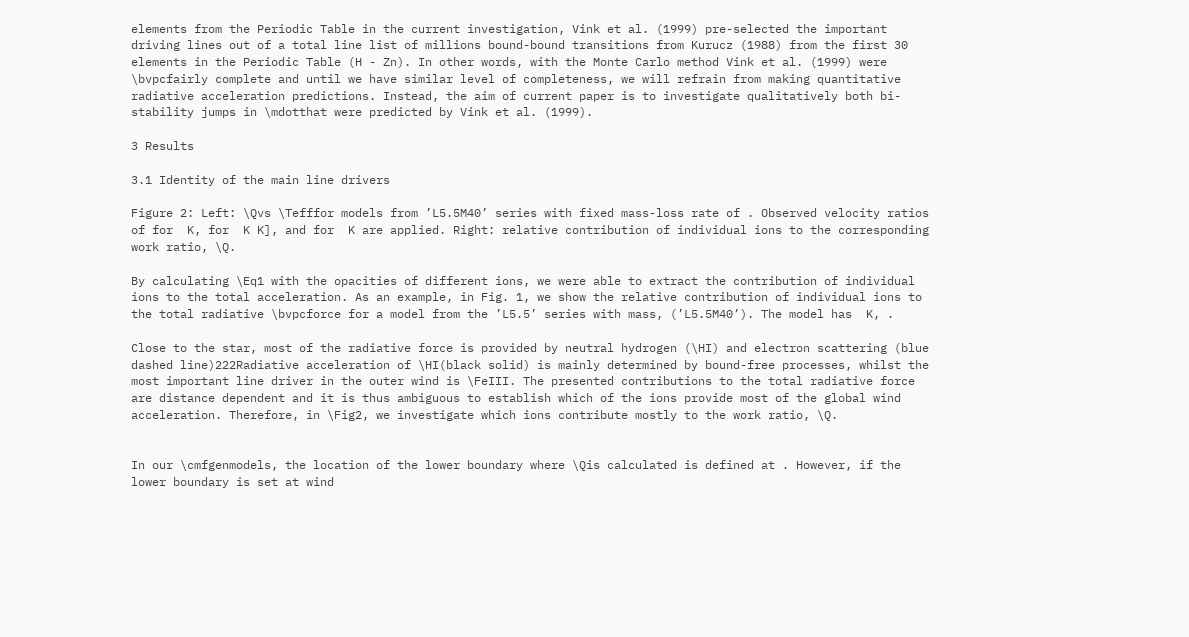elements from the Periodic Table in the current investigation, Vink et al. (1999) pre-selected the important driving lines out of a total line list of millions bound-bound transitions from Kurucz (1988) from the first 30 elements in the Periodic Table (H - Zn). In other words, with the Monte Carlo method Vink et al. (1999) were \bvpcfairly complete and until we have similar level of completeness, we will refrain from making quantitative radiative acceleration predictions. Instead, the aim of current paper is to investigate qualitatively both bi-stability jumps in \mdotthat were predicted by Vink et al. (1999).

3 Results

3.1 Identity of the main line drivers

Figure 2: Left: \Qvs \Tefffor models from ’L5.5M40’ series with fixed mass-loss rate of . Observed velocity ratios of for  K, for  K K], and for  K are applied. Right: relative contribution of individual ions to the corresponding work ratio, \Q.

By calculating \Eq1 with the opacities of different ions, we were able to extract the contribution of individual ions to the total acceleration. As an example, in Fig. 1, we show the relative contribution of individual ions to the total radiative \bvpcforce for a model from the ’L5.5’ series with mass, (’L5.5M40’). The model has  K, .

Close to the star, most of the radiative force is provided by neutral hydrogen (\HI) and electron scattering (blue dashed line)222Radiative acceleration of \HI(black solid) is mainly determined by bound-free processes, whilst the most important line driver in the outer wind is \FeIII. The presented contributions to the total radiative force are distance dependent and it is thus ambiguous to establish which of the ions provide most of the global wind acceleration. Therefore, in \Fig2, we investigate which ions contribute mostly to the work ratio, \Q.


In our \cmfgenmodels, the location of the lower boundary where \Qis calculated is defined at . However, if the lower boundary is set at wind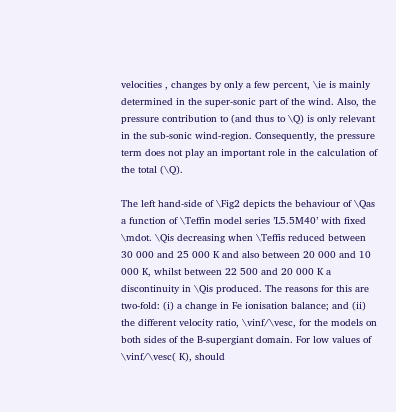velocities , changes by only a few percent, \ie is mainly determined in the super-sonic part of the wind. Also, the pressure contribution to (and thus to \Q) is only relevant in the sub-sonic wind-region. Consequently, the pressure term does not play an important role in the calculation of the total (\Q).

The left hand-side of \Fig2 depicts the behaviour of \Qas a function of \Teffin model series ’L5.5M40’ with fixed \mdot. \Qis decreasing when \Teffis reduced between 30 000 and 25 000 K and also between 20 000 and 10 000 K, whilst between 22 500 and 20 000 K a discontinuity in \Qis produced. The reasons for this are two-fold: (i) a change in Fe ionisation balance; and (ii) the different velocity ratio, \vinf/\vesc, for the models on both sides of the B-supergiant domain. For low values of \vinf/\vesc( K), should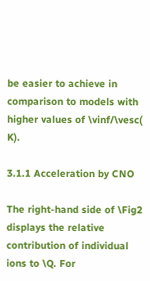be easier to achieve in comparison to models with higher values of \vinf/\vesc( K).

3.1.1 Acceleration by CNO

The right-hand side of \Fig2 displays the relative contribution of individual ions to \Q. For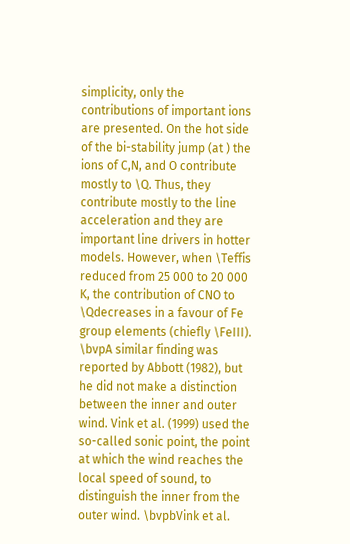simplicity, only the contributions of important ions are presented. On the hot side of the bi-stability jump (at ) the ions of C,N, and O contribute mostly to \Q. Thus, they contribute mostly to the line acceleration and they are important line drivers in hotter models. However, when \Teffis reduced from 25 000 to 20 000 K, the contribution of CNO to \Qdecreases in a favour of Fe group elements (chiefly \FeIII). \bvpA similar finding was reported by Abbott (1982), but he did not make a distinction between the inner and outer wind. Vink et al. (1999) used the so-called sonic point, the point at which the wind reaches the local speed of sound, to distinguish the inner from the outer wind. \bvpbVink et al.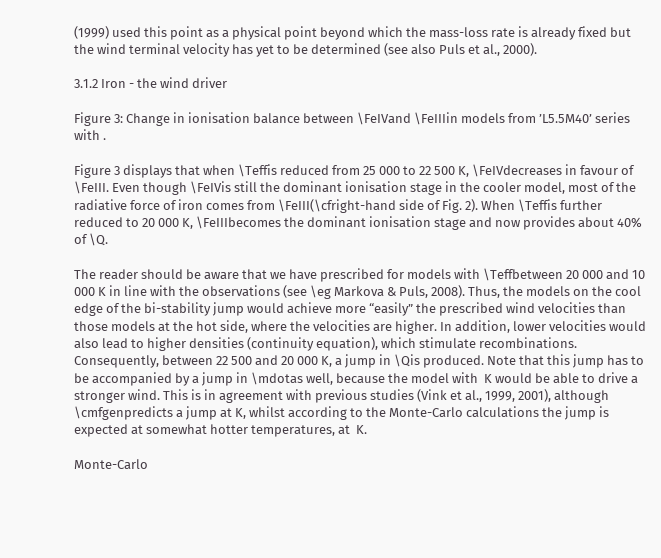(1999) used this point as a physical point beyond which the mass-loss rate is already fixed but the wind terminal velocity has yet to be determined (see also Puls et al., 2000).

3.1.2 Iron - the wind driver

Figure 3: Change in ionisation balance between \FeIVand \FeIIIin models from ’L5.5M40’ series with .

Figure 3 displays that when \Teffis reduced from 25 000 to 22 500 K, \FeIVdecreases in favour of \FeIII. Even though \FeIVis still the dominant ionisation stage in the cooler model, most of the radiative force of iron comes from \FeIII(\cfright-hand side of Fig. 2). When \Teffis further reduced to 20 000 K, \FeIIIbecomes the dominant ionisation stage and now provides about 40% of \Q.

The reader should be aware that we have prescribed for models with \Teffbetween 20 000 and 10 000 K in line with the observations (see \eg Markova & Puls, 2008). Thus, the models on the cool edge of the bi-stability jump would achieve more “easily” the prescribed wind velocities than those models at the hot side, where the velocities are higher. In addition, lower velocities would also lead to higher densities (continuity equation), which stimulate recombinations. Consequently, between 22 500 and 20 000 K, a jump in \Qis produced. Note that this jump has to be accompanied by a jump in \mdotas well, because the model with  K would be able to drive a stronger wind. This is in agreement with previous studies (Vink et al., 1999, 2001), although \cmfgenpredicts a jump at K, whilst according to the Monte-Carlo calculations the jump is expected at somewhat hotter temperatures, at  K.

Monte-Carlo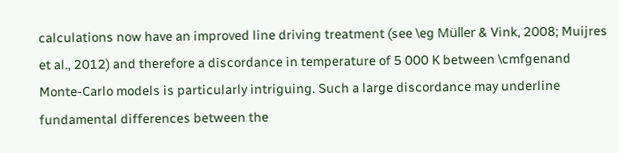calculations now have an improved line driving treatment (see \eg Müller & Vink, 2008; Muijres et al., 2012) and therefore a discordance in temperature of 5 000 K between \cmfgenand Monte-Carlo models is particularly intriguing. Such a large discordance may underline fundamental differences between the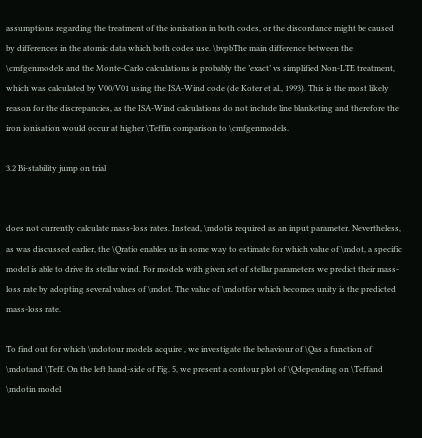assumptions regarding the treatment of the ionisation in both codes, or the discordance might be caused by differences in the atomic data which both codes use. \bvpbThe main difference between the \cmfgenmodels and the Monte-Carlo calculations is probably the ’exact’ vs simplified Non-LTE treatment, which was calculated by V00/V01 using the ISA-Wind code (de Koter et al., 1993). This is the most likely reason for the discrepancies, as the ISA-Wind calculations do not include line blanketing and therefore the iron ionisation would occur at higher \Teffin comparison to \cmfgenmodels.

3.2 Bi-stability jump on trial


does not currently calculate mass-loss rates. Instead, \mdotis required as an input parameter. Nevertheless, as was discussed earlier, the \Qratio enables us in some way to estimate for which value of \mdot, a specific model is able to drive its stellar wind. For models with given set of stellar parameters we predict their mass-loss rate by adopting several values of \mdot. The value of \mdotfor which becomes unity is the predicted mass-loss rate.

To find out for which \mdotour models acquire , we investigate the behaviour of \Qas a function of \mdotand \Teff. On the left hand-side of Fig. 5, we present a contour plot of \Qdepending on \Teffand \mdotin model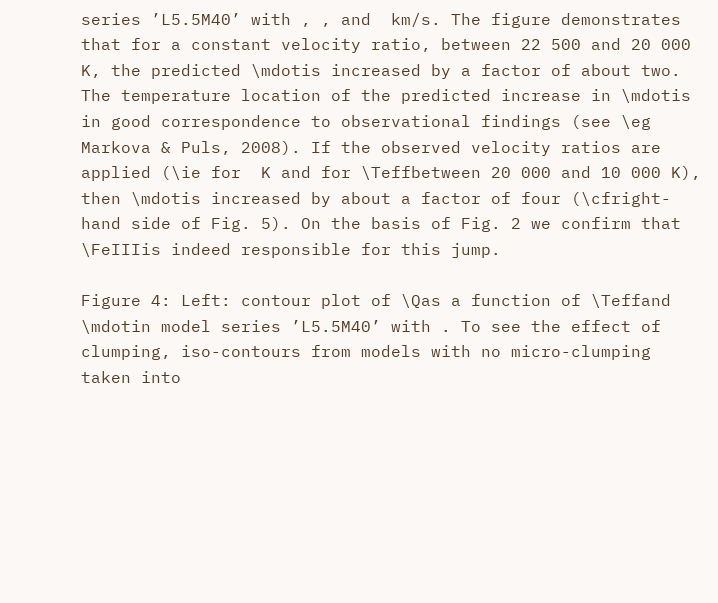series ’L5.5M40’ with , , and  km/s. The figure demonstrates that for a constant velocity ratio, between 22 500 and 20 000 K, the predicted \mdotis increased by a factor of about two. The temperature location of the predicted increase in \mdotis in good correspondence to observational findings (see \eg Markova & Puls, 2008). If the observed velocity ratios are applied (\ie for  K and for \Teffbetween 20 000 and 10 000 K), then \mdotis increased by about a factor of four (\cfright-hand side of Fig. 5). On the basis of Fig. 2 we confirm that \FeIIIis indeed responsible for this jump.

Figure 4: Left: contour plot of \Qas a function of \Teffand \mdotin model series ’L5.5M40’ with . To see the effect of clumping, iso-contours from models with no micro-clumping taken into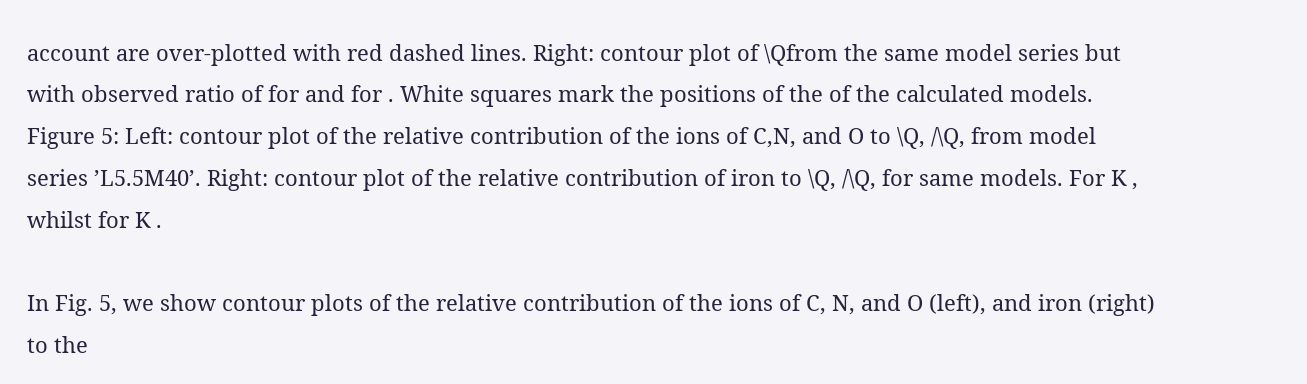account are over-plotted with red dashed lines. Right: contour plot of \Qfrom the same model series but with observed ratio of for and for . White squares mark the positions of the of the calculated models.
Figure 5: Left: contour plot of the relative contribution of the ions of C,N, and O to \Q, /\Q, from model series ’L5.5M40’. Right: contour plot of the relative contribution of iron to \Q, /\Q, for same models. For K , whilst for K .

In Fig. 5, we show contour plots of the relative contribution of the ions of C, N, and O (left), and iron (right) to the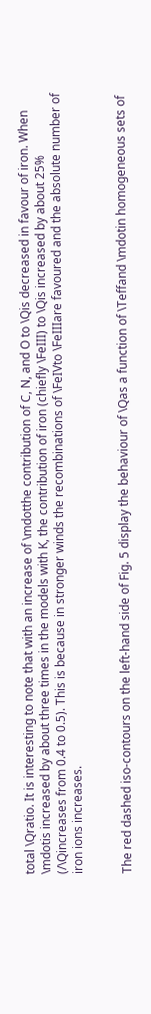total \Qratio. It is interesting to note that with an increase of \mdotthe contribution of C, N, and O to \Qis decreased in favour of iron. When \mdotis increased by about three times in the models with K, the contribution of iron (chiefly \FeIII) to \Qis increased by about 25% (/\Qincreases from 0.4 to 0.5). This is because in stronger winds the recombinations of \FeIVto \FeIIIare favoured and the absolute number of iron ions increases.


The red dashed iso-contours on the left-hand side of Fig. 5 display the behaviour of \Qas a function of \Teffand \mdotin homogeneous sets of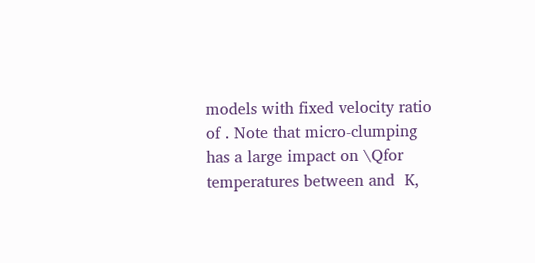models with fixed velocity ratio of . Note that micro-clumping has a large impact on \Qfor temperatures between and  K,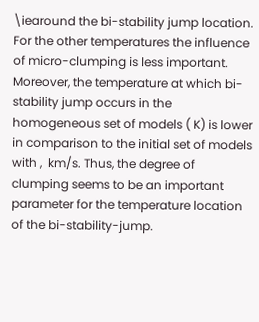\iearound the bi-stability jump location. For the other temperatures the influence of micro-clumping is less important. Moreover, the temperature at which bi-stability jump occurs in the homogeneous set of models ( K) is lower in comparison to the initial set of models with ,  km/s. Thus, the degree of clumping seems to be an important parameter for the temperature location of the bi-stability-jump.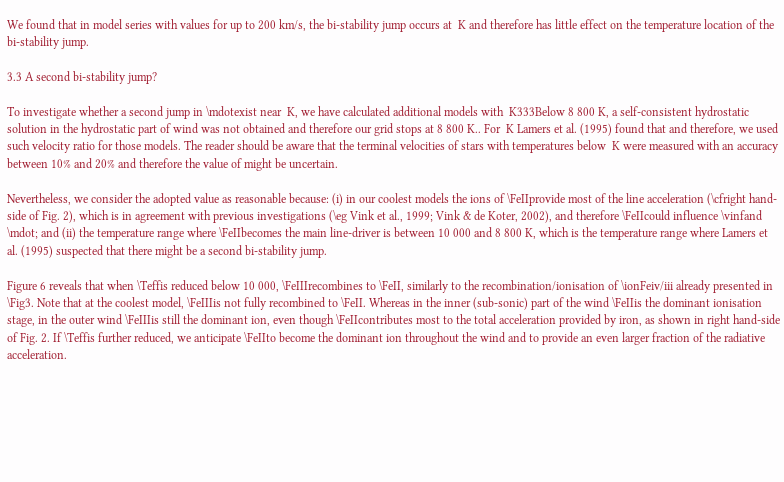We found that in model series with values for up to 200 km/s, the bi-stability jump occurs at  K and therefore has little effect on the temperature location of the bi-stability jump.

3.3 A second bi-stability jump?

To investigate whether a second jump in \mdotexist near  K, we have calculated additional models with  K333Below 8 800 K, a self-consistent hydrostatic solution in the hydrostatic part of wind was not obtained and therefore our grid stops at 8 800 K.. For  K Lamers et al. (1995) found that and therefore, we used such velocity ratio for those models. The reader should be aware that the terminal velocities of stars with temperatures below  K were measured with an accuracy between 10% and 20% and therefore the value of might be uncertain.

Nevertheless, we consider the adopted value as reasonable because: (i) in our coolest models the ions of \FeIIprovide most of the line acceleration (\cfright hand-side of Fig. 2), which is in agreement with previous investigations (\eg Vink et al., 1999; Vink & de Koter, 2002), and therefore \FeIIcould influence \vinfand \mdot; and (ii) the temperature range where \FeIIbecomes the main line-driver is between 10 000 and 8 800 K, which is the temperature range where Lamers et al. (1995) suspected that there might be a second bi-stability jump.

Figure 6 reveals that when \Teffis reduced below 10 000, \FeIIIrecombines to \FeII, similarly to the recombination/ionisation of \ionFeiv/iii already presented in \Fig3. Note that at the coolest model, \FeIIIis not fully recombined to \FeII. Whereas in the inner (sub-sonic) part of the wind \FeIIis the dominant ionisation stage, in the outer wind \FeIIIis still the dominant ion, even though \FeIIcontributes most to the total acceleration provided by iron, as shown in right hand-side of Fig. 2. If \Teffis further reduced, we anticipate \FeIIto become the dominant ion throughout the wind and to provide an even larger fraction of the radiative acceleration.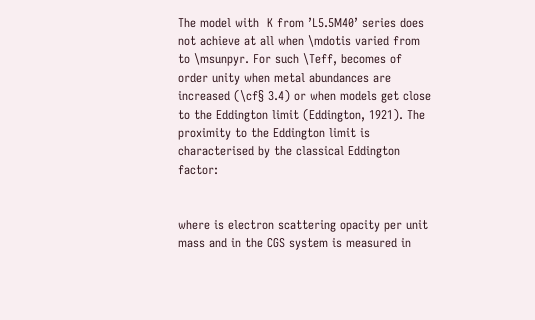The model with  K from ’L5.5M40’ series does not achieve at all when \mdotis varied from to \msunpyr. For such \Teff, becomes of order unity when metal abundances are increased (\cf§ 3.4) or when models get close to the Eddington limit (Eddington, 1921). The proximity to the Eddington limit is characterised by the classical Eddington factor:


where is electron scattering opacity per unit mass and in the CGS system is measured in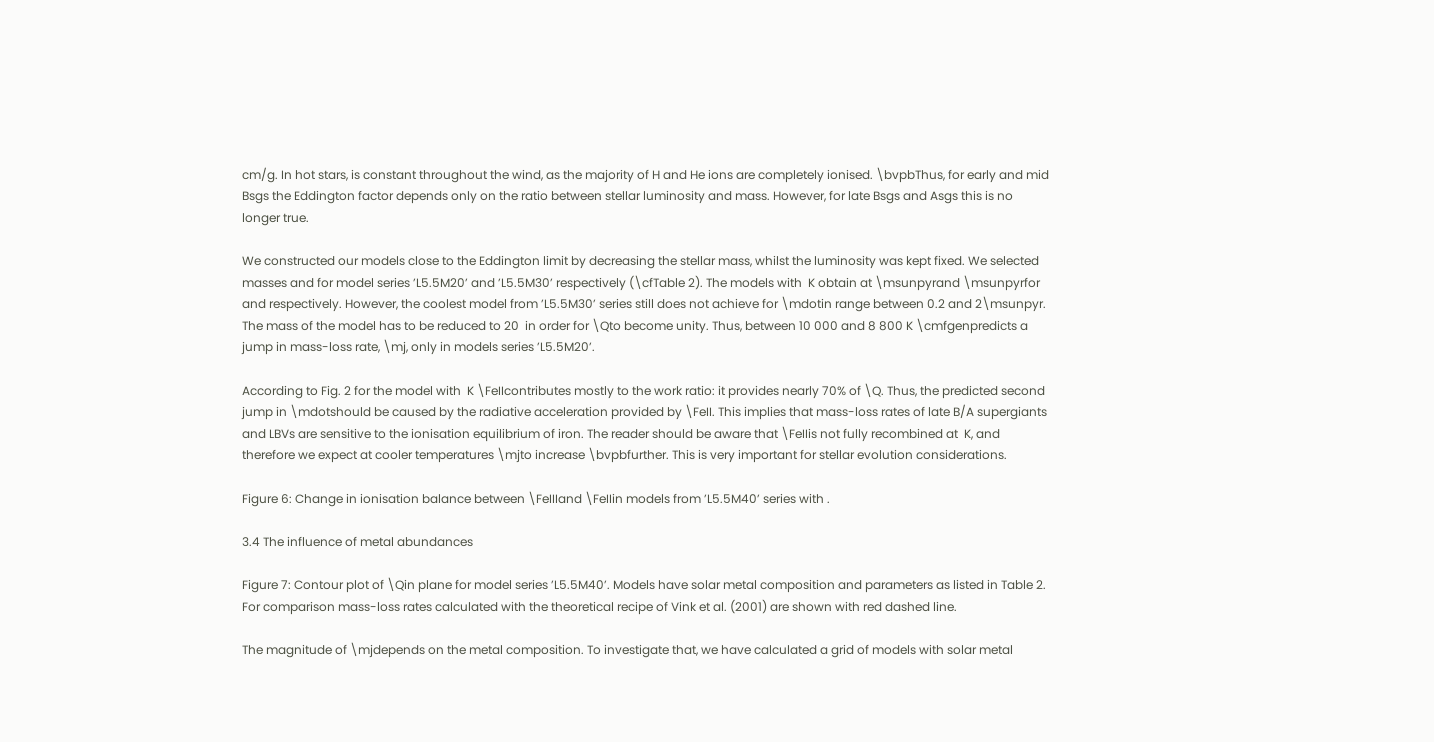cm/g. In hot stars, is constant throughout the wind, as the majority of H and He ions are completely ionised. \bvpbThus, for early and mid Bsgs the Eddington factor depends only on the ratio between stellar luminosity and mass. However, for late Bsgs and Asgs this is no longer true.

We constructed our models close to the Eddington limit by decreasing the stellar mass, whilst the luminosity was kept fixed. We selected masses and for model series ’L5.5M20’ and ’L5.5M30’ respectively (\cfTable 2). The models with  K obtain at \msunpyrand \msunpyrfor and respectively. However, the coolest model from ’L5.5M30’ series still does not achieve for \mdotin range between 0.2 and 2\msunpyr. The mass of the model has to be reduced to 20  in order for \Qto become unity. Thus, between 10 000 and 8 800 K \cmfgenpredicts a jump in mass-loss rate, \mj, only in models series ’L5.5M20’.

According to Fig. 2 for the model with  K \FeIIcontributes mostly to the work ratio: it provides nearly 70% of \Q. Thus, the predicted second jump in \mdotshould be caused by the radiative acceleration provided by \FeII. This implies that mass-loss rates of late B/A supergiants and LBVs are sensitive to the ionisation equilibrium of iron. The reader should be aware that \FeIIis not fully recombined at  K, and therefore we expect at cooler temperatures \mjto increase \bvpbfurther. This is very important for stellar evolution considerations.

Figure 6: Change in ionisation balance between \FeIIIand \FeIIin models from ’L5.5M40’ series with .

3.4 The influence of metal abundances

Figure 7: Contour plot of \Qin plane for model series ’L5.5M40’. Models have solar metal composition and parameters as listed in Table 2. For comparison mass-loss rates calculated with the theoretical recipe of Vink et al. (2001) are shown with red dashed line.

The magnitude of \mjdepends on the metal composition. To investigate that, we have calculated a grid of models with solar metal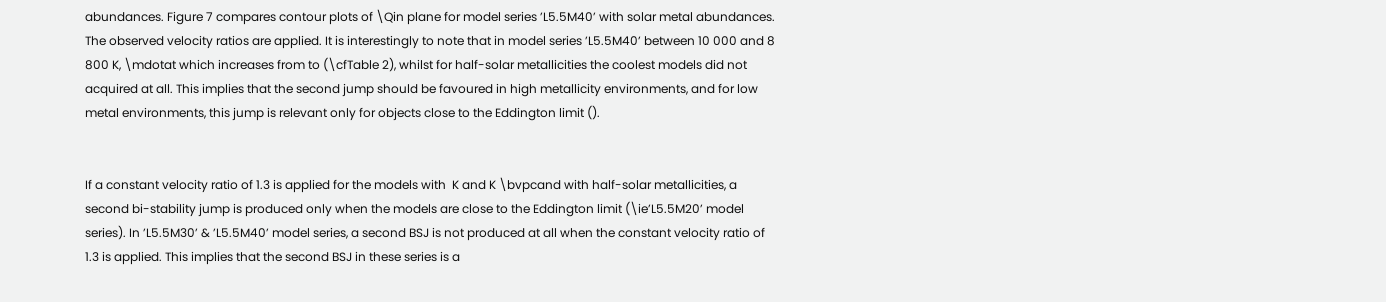abundances. Figure 7 compares contour plots of \Qin plane for model series ’L5.5M40’ with solar metal abundances. The observed velocity ratios are applied. It is interestingly to note that in model series ’L5.5M40’ between 10 000 and 8 800 K, \mdotat which increases from to (\cfTable 2), whilst for half-solar metallicities the coolest models did not acquired at all. This implies that the second jump should be favoured in high metallicity environments, and for low metal environments, this jump is relevant only for objects close to the Eddington limit ().


If a constant velocity ratio of 1.3 is applied for the models with  K and K \bvpcand with half-solar metallicities, a second bi-stability jump is produced only when the models are close to the Eddington limit (\ie’L5.5M20’ model series). In ’L5.5M30’ & ’L5.5M40’ model series, a second BSJ is not produced at all when the constant velocity ratio of 1.3 is applied. This implies that the second BSJ in these series is a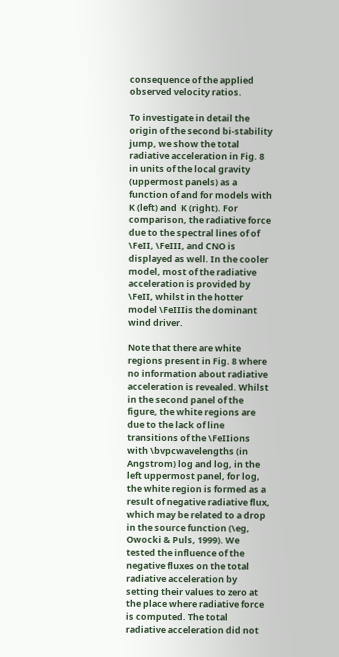consequence of the applied observed velocity ratios.

To investigate in detail the origin of the second bi-stability jump, we show the total radiative acceleration in Fig. 8 in units of the local gravity (uppermost panels) as a function of and for models with  K (left) and  K (right). For comparison, the radiative force due to the spectral lines of of \FeII, \FeIII, and CNO is displayed as well. In the cooler model, most of the radiative acceleration is provided by \FeII, whilst in the hotter model \FeIIIis the dominant wind driver.

Note that there are white regions present in Fig. 8 where no information about radiative acceleration is revealed. Whilst in the second panel of the figure, the white regions are due to the lack of line transitions of the \FeIIions with \bvpcwavelengths (in Angstrom) log and log, in the left uppermost panel, for log, the white region is formed as a result of negative radiative flux, which may be related to a drop in the source function (\eg, Owocki & Puls, 1999). We tested the influence of the negative fluxes on the total radiative acceleration by setting their values to zero at the place where radiative force is computed. The total radiative acceleration did not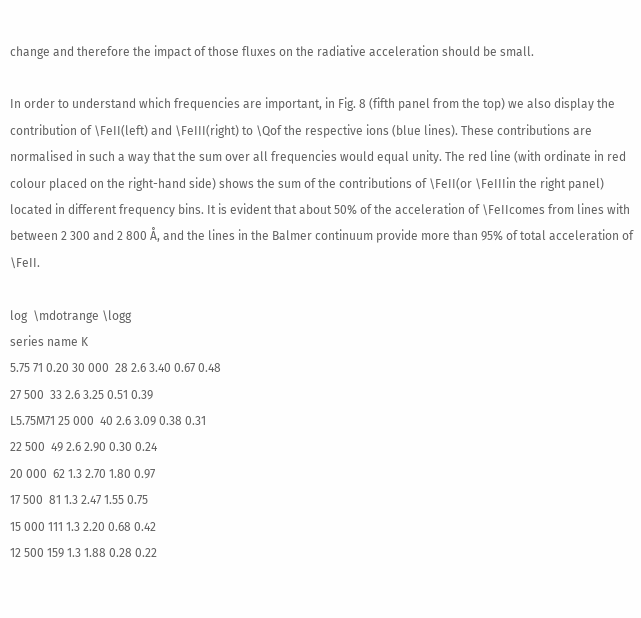change and therefore the impact of those fluxes on the radiative acceleration should be small.

In order to understand which frequencies are important, in Fig. 8 (fifth panel from the top) we also display the contribution of \FeII(left) and \FeIII(right) to \Qof the respective ions (blue lines). These contributions are normalised in such a way that the sum over all frequencies would equal unity. The red line (with ordinate in red colour placed on the right-hand side) shows the sum of the contributions of \FeII(or \FeIIIin the right panel) located in different frequency bins. It is evident that about 50% of the acceleration of \FeIIcomes from lines with between 2 300 and 2 800 Å, and the lines in the Balmer continuum provide more than 95% of total acceleration of \FeII.

log  \mdotrange \logg
series name K
5.75 71 0.20 30 000  28 2.6 3.40 0.67 0.48
27 500  33 2.6 3.25 0.51 0.39
L5.75M71 25 000  40 2.6 3.09 0.38 0.31
22 500  49 2.6 2.90 0.30 0.24
20 000  62 1.3 2.70 1.80 0.97
17 500  81 1.3 2.47 1.55 0.75
15 000 111 1.3 2.20 0.68 0.42
12 500 159 1.3 1.88 0.28 0.22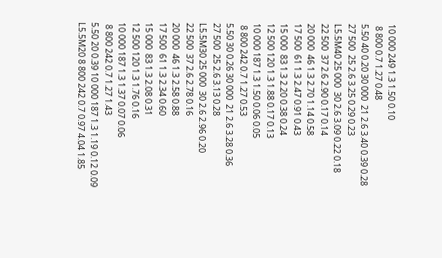10 000 249 1.3 1.50 0.10
 8 800 0.7 1.27 0.48
5.50 40 0.20 30 000  21 2.6 3.40 0.39 0.28
27 500  25 2.6 3.25 0.29 0.23
L5.5M40 25 000  30 2.6 3.09 0.22 0.18
22 500  37 2.6 2.90 0.17 0.14
20 000  46 1.3 2.70 1.14 0.58
17 500  61 1.3 2.47 0.91 0.43
15 000  83 1.3 2.20 0.38 0.24
12 500 120 1.3 1.88 0.17 0.13
10 000 187 1.3 1.50 0.06 0.05
 8 800 242 0.7 1.27 0.53
5.50 30 0.26 30 000  21 2.6 3.28 0.36
27 500  25 2.6 3.13 0.28
L5.5M30 25 000  30 2.6 2.96 0.20
22 500  37 2.6 2.78 0.16
20 000  46 1.3 2.58 0.88
17 500  61 1.3 2.34 0.60
15 000  83 1.3 2.08 0.31
12 500 120 1.3 1.76 0.16
10 000 187 1.3 1.37 0.07 0.06
 8 800 242 0.7 1.27 1.43
5.50 20 0.39 10 000 187 1.3 1.19 0.12 0.09
L5.5M20 8 800 242 0.7 0.97 4.04 1.85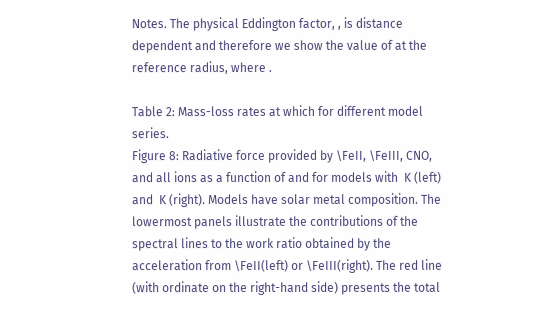Notes. The physical Eddington factor, , is distance dependent and therefore we show the value of at the reference radius, where .

Table 2: Mass-loss rates at which for different model series.
Figure 8: Radiative force provided by \FeII, \FeIII, CNO, and all ions as a function of and for models with  K (left) and  K (right). Models have solar metal composition. The lowermost panels illustrate the contributions of the spectral lines to the work ratio obtained by the acceleration from \FeII(left) or \FeIII(right). The red line (with ordinate on the right-hand side) presents the total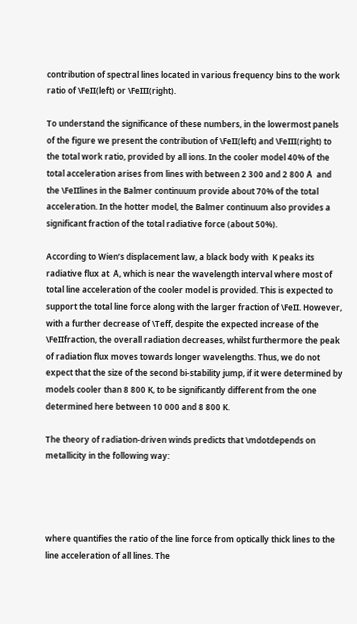contribution of spectral lines located in various frequency bins to the work ratio of \FeII(left) or \FeIII(right).

To understand the significance of these numbers, in the lowermost panels of the figure we present the contribution of \FeII(left) and \FeIII(right) to the total work ratio, provided by all ions. In the cooler model 40% of the total acceleration arises from lines with between 2 300 and 2 800 Å  and the \FeIIlines in the Balmer continuum provide about 70% of the total acceleration. In the hotter model, the Balmer continuum also provides a significant fraction of the total radiative force (about 50%).

According to Wien’s displacement law, a black body with  K peaks its radiative flux at  Å, which is near the wavelength interval where most of total line acceleration of the cooler model is provided. This is expected to support the total line force along with the larger fraction of \FeII. However, with a further decrease of \Teff, despite the expected increase of the \FeIIfraction, the overall radiation decreases, whilst furthermore the peak of radiation flux moves towards longer wavelengths. Thus, we do not expect that the size of the second bi-stability jump, if it were determined by models cooler than 8 800 K, to be significantly different from the one determined here between 10 000 and 8 800 K.

The theory of radiation-driven winds predicts that \mdotdepends on metallicity in the following way:




where quantifies the ratio of the line force from optically thick lines to the line acceleration of all lines. The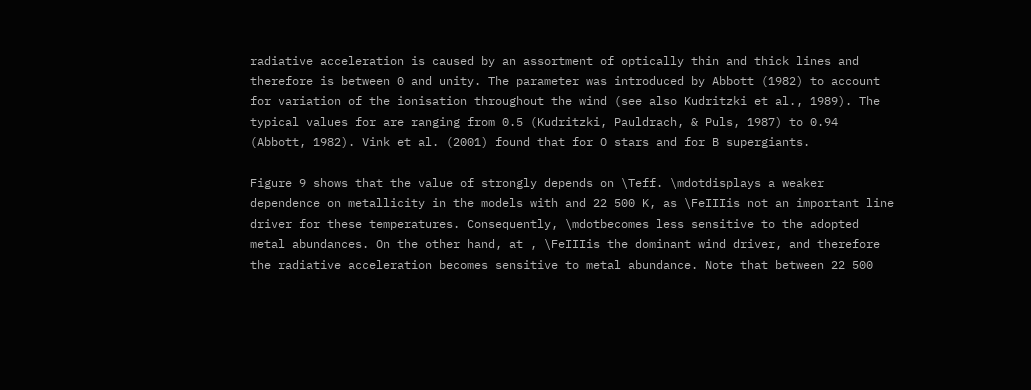radiative acceleration is caused by an assortment of optically thin and thick lines and therefore is between 0 and unity. The parameter was introduced by Abbott (1982) to account for variation of the ionisation throughout the wind (see also Kudritzki et al., 1989). The typical values for are ranging from 0.5 (Kudritzki, Pauldrach, & Puls, 1987) to 0.94 (Abbott, 1982). Vink et al. (2001) found that for O stars and for B supergiants.

Figure 9 shows that the value of strongly depends on \Teff. \mdotdisplays a weaker dependence on metallicity in the models with and 22 500 K, as \FeIIIis not an important line driver for these temperatures. Consequently, \mdotbecomes less sensitive to the adopted metal abundances. On the other hand, at , \FeIIIis the dominant wind driver, and therefore the radiative acceleration becomes sensitive to metal abundance. Note that between 22 500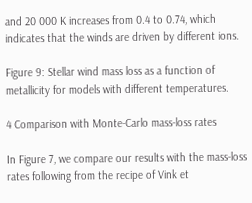and 20 000 K increases from 0.4 to 0.74, which indicates that the winds are driven by different ions.

Figure 9: Stellar wind mass loss as a function of metallicity for models with different temperatures.

4 Comparison with Monte-Carlo mass-loss rates

In Figure 7, we compare our results with the mass-loss rates following from the recipe of Vink et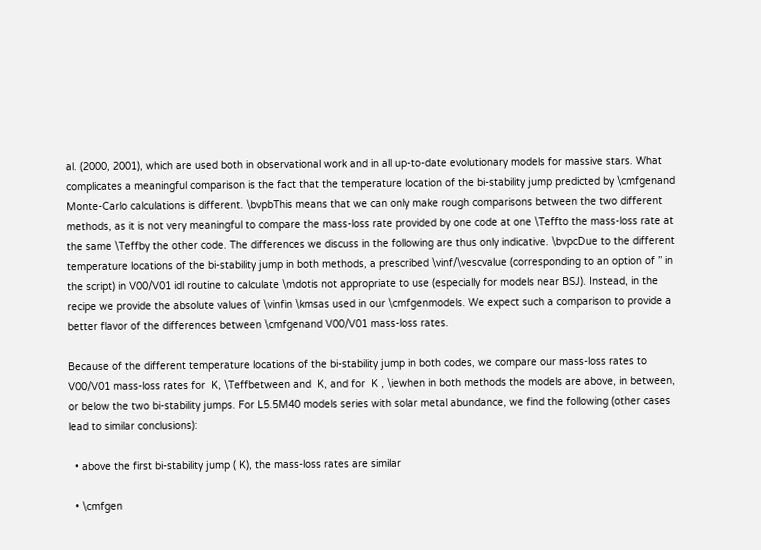al. (2000, 2001), which are used both in observational work and in all up-to-date evolutionary models for massive stars. What complicates a meaningful comparison is the fact that the temperature location of the bi-stability jump predicted by \cmfgenand Monte-Carlo calculations is different. \bvpbThis means that we can only make rough comparisons between the two different methods, as it is not very meaningful to compare the mass-loss rate provided by one code at one \Teffto the mass-loss rate at the same \Teffby the other code. The differences we discuss in the following are thus only indicative. \bvpcDue to the different temperature locations of the bi-stability jump in both methods, a prescribed \vinf/\vescvalue (corresponding to an option of ’’ in the script) in V00/V01 idl routine to calculate \mdotis not appropriate to use (especially for models near BSJ). Instead, in the recipe we provide the absolute values of \vinfin \kmsas used in our \cmfgenmodels. We expect such a comparison to provide a better flavor of the differences between \cmfgenand V00/V01 mass-loss rates.

Because of the different temperature locations of the bi-stability jump in both codes, we compare our mass-loss rates to V00/V01 mass-loss rates for  K, \Teffbetween and  K, and for  K , \iewhen in both methods the models are above, in between, or below the two bi-stability jumps. For L5.5M40 models series with solar metal abundance, we find the following (other cases lead to similar conclusions):

  • above the first bi-stability jump ( K), the mass-loss rates are similar

  • \cmfgen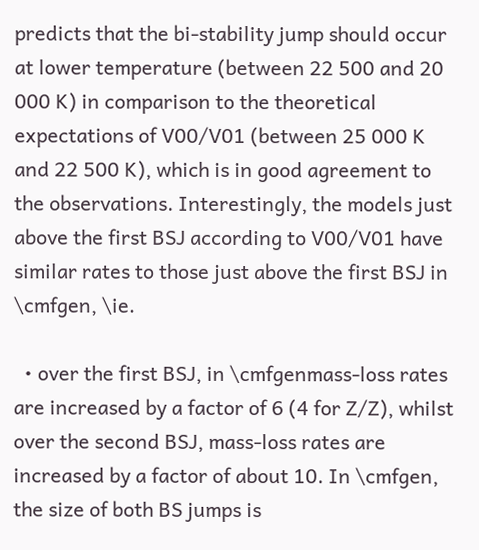predicts that the bi-stability jump should occur at lower temperature (between 22 500 and 20 000 K) in comparison to the theoretical expectations of V00/V01 (between 25 000 K and 22 500 K), which is in good agreement to the observations. Interestingly, the models just above the first BSJ according to V00/V01 have similar rates to those just above the first BSJ in \cmfgen, \ie.

  • over the first BSJ, in \cmfgenmass-loss rates are increased by a factor of 6 (4 for Z/Z), whilst over the second BSJ, mass-loss rates are increased by a factor of about 10. In \cmfgen, the size of both BS jumps is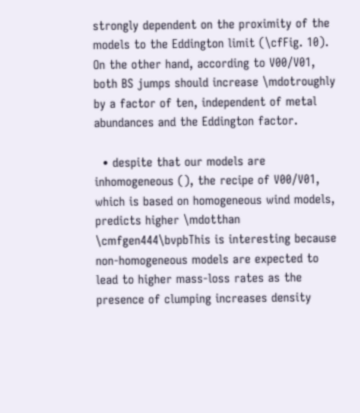strongly dependent on the proximity of the models to the Eddington limit (\cfFig. 10). On the other hand, according to V00/V01, both BS jumps should increase \mdotroughly by a factor of ten, independent of metal abundances and the Eddington factor.

  • despite that our models are inhomogeneous (), the recipe of V00/V01, which is based on homogeneous wind models, predicts higher \mdotthan \cmfgen444\bvpbThis is interesting because non-homogeneous models are expected to lead to higher mass-loss rates as the presence of clumping increases density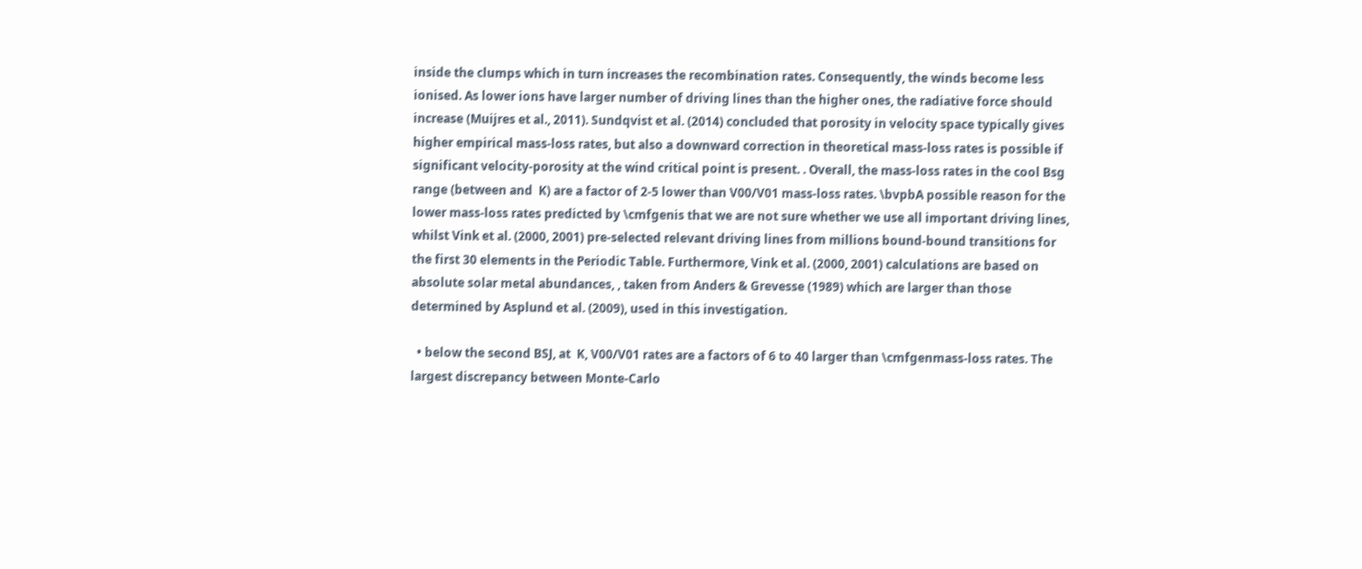inside the clumps which in turn increases the recombination rates. Consequently, the winds become less ionised. As lower ions have larger number of driving lines than the higher ones, the radiative force should increase (Muijres et al., 2011). Sundqvist et al. (2014) concluded that porosity in velocity space typically gives higher empirical mass-loss rates, but also a downward correction in theoretical mass-loss rates is possible if significant velocity-porosity at the wind critical point is present. . Overall, the mass-loss rates in the cool Bsg range (between and  K) are a factor of 2-5 lower than V00/V01 mass-loss rates. \bvpbA possible reason for the lower mass-loss rates predicted by \cmfgenis that we are not sure whether we use all important driving lines, whilst Vink et al. (2000, 2001) pre-selected relevant driving lines from millions bound-bound transitions for the first 30 elements in the Periodic Table. Furthermore, Vink et al. (2000, 2001) calculations are based on absolute solar metal abundances, , taken from Anders & Grevesse (1989) which are larger than those determined by Asplund et al. (2009), used in this investigation.

  • below the second BSJ, at  K, V00/V01 rates are a factors of 6 to 40 larger than \cmfgenmass-loss rates. The largest discrepancy between Monte-Carlo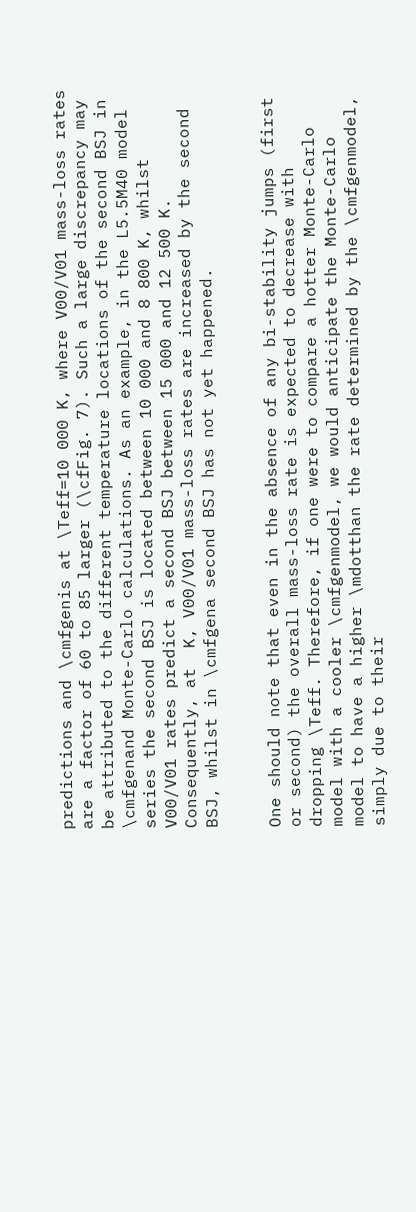predictions and \cmfgenis at \Teff=10 000 K, where V00/V01 mass-loss rates are a factor of 60 to 85 larger (\cfFig. 7). Such a large discrepancy may be attributed to the different temperature locations of the second BSJ in \cmfgenand Monte-Carlo calculations. As an example, in the L5.5M40 model series the second BSJ is located between 10 000 and 8 800 K, whilst V00/V01 rates predict a second BSJ between 15 000 and 12 500 K. Consequently, at  K, V00/V01 mass-loss rates are increased by the second BSJ, whilst in \cmfgena second BSJ has not yet happened.


One should note that even in the absence of any bi-stability jumps (first or second) the overall mass-loss rate is expected to decrease with dropping \Teff. Therefore, if one were to compare a hotter Monte-Carlo model with a cooler \cmfgenmodel, we would anticipate the Monte-Carlo model to have a higher \mdotthan the rate determined by the \cmfgenmodel, simply due to their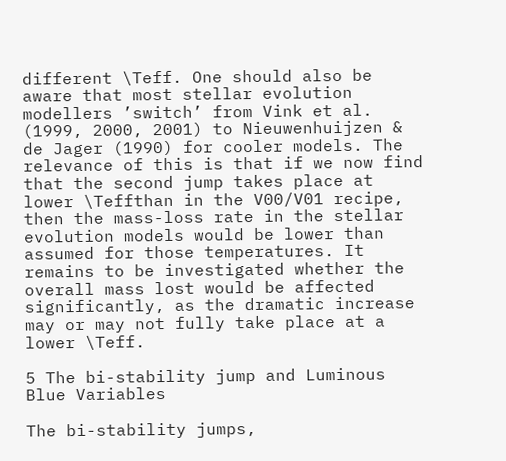different \Teff. One should also be aware that most stellar evolution modellers ’switch’ from Vink et al. (1999, 2000, 2001) to Nieuwenhuijzen & de Jager (1990) for cooler models. The relevance of this is that if we now find that the second jump takes place at lower \Teffthan in the V00/V01 recipe, then the mass-loss rate in the stellar evolution models would be lower than assumed for those temperatures. It remains to be investigated whether the overall mass lost would be affected significantly, as the dramatic increase may or may not fully take place at a lower \Teff.

5 The bi-stability jump and Luminous Blue Variables

The bi-stability jumps,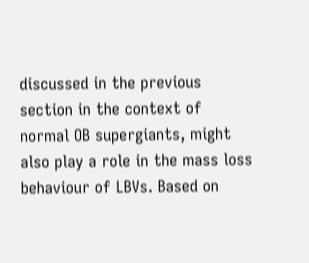discussed in the previous section in the context of normal OB supergiants, might also play a role in the mass loss behaviour of LBVs. Based on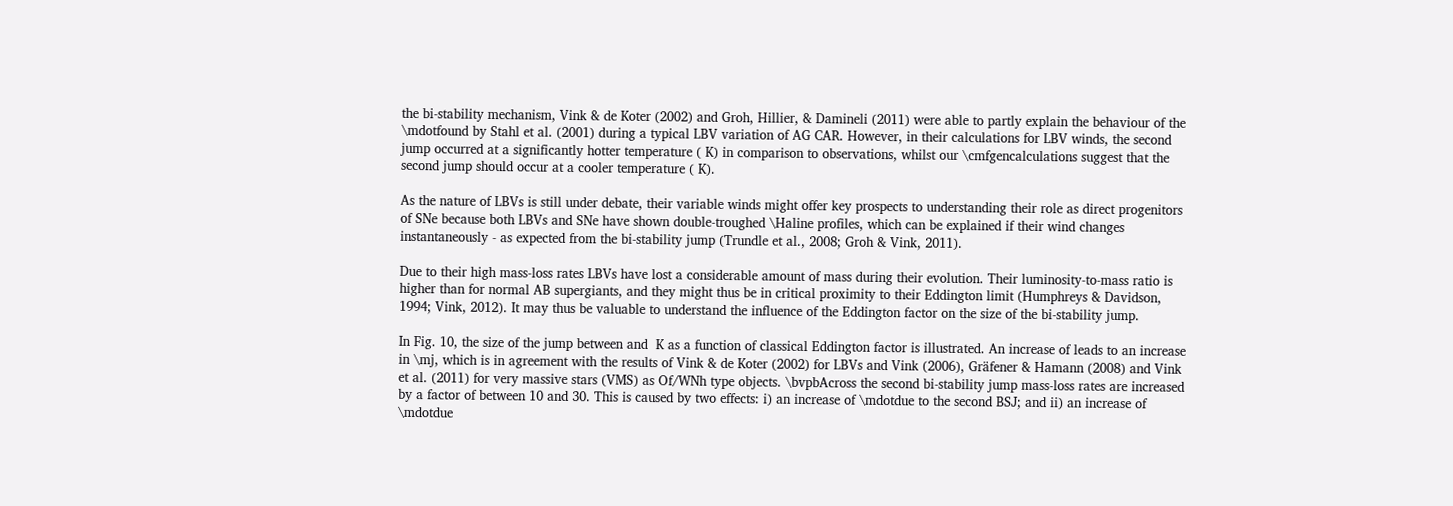the bi-stability mechanism, Vink & de Koter (2002) and Groh, Hillier, & Damineli (2011) were able to partly explain the behaviour of the \mdotfound by Stahl et al. (2001) during a typical LBV variation of AG CAR. However, in their calculations for LBV winds, the second jump occurred at a significantly hotter temperature ( K) in comparison to observations, whilst our \cmfgencalculations suggest that the second jump should occur at a cooler temperature ( K).

As the nature of LBVs is still under debate, their variable winds might offer key prospects to understanding their role as direct progenitors of SNe because both LBVs and SNe have shown double-troughed \Haline profiles, which can be explained if their wind changes instantaneously - as expected from the bi-stability jump (Trundle et al., 2008; Groh & Vink, 2011).

Due to their high mass-loss rates LBVs have lost a considerable amount of mass during their evolution. Their luminosity-to-mass ratio is higher than for normal AB supergiants, and they might thus be in critical proximity to their Eddington limit (Humphreys & Davidson, 1994; Vink, 2012). It may thus be valuable to understand the influence of the Eddington factor on the size of the bi-stability jump.

In Fig. 10, the size of the jump between and  K as a function of classical Eddington factor is illustrated. An increase of leads to an increase in \mj, which is in agreement with the results of Vink & de Koter (2002) for LBVs and Vink (2006), Gräfener & Hamann (2008) and Vink et al. (2011) for very massive stars (VMS) as Of/WNh type objects. \bvpbAcross the second bi-stability jump mass-loss rates are increased by a factor of between 10 and 30. This is caused by two effects: i) an increase of \mdotdue to the second BSJ; and ii) an increase of \mdotdue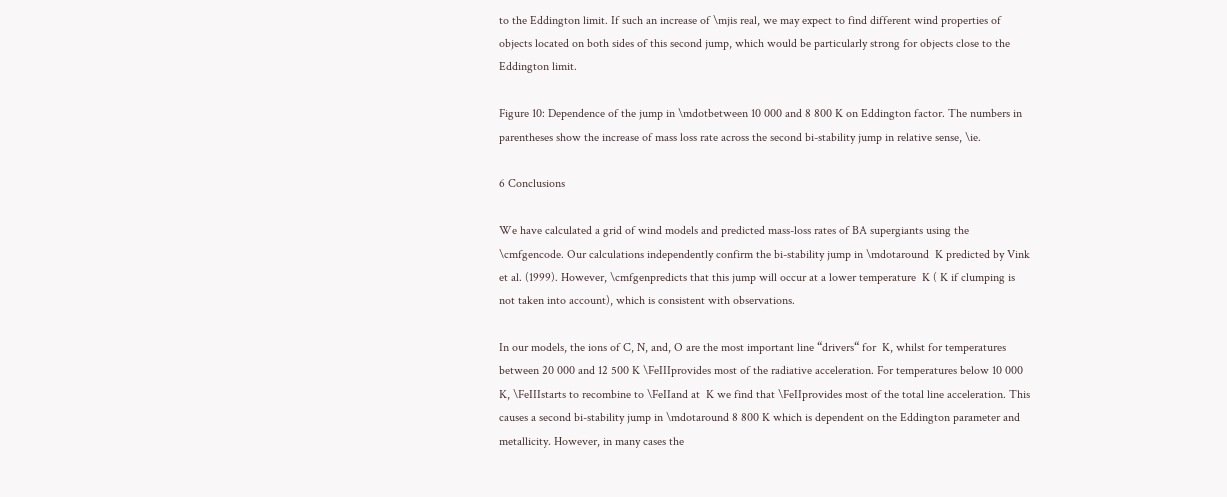to the Eddington limit. If such an increase of \mjis real, we may expect to find different wind properties of objects located on both sides of this second jump, which would be particularly strong for objects close to the Eddington limit.

Figure 10: Dependence of the jump in \mdotbetween 10 000 and 8 800 K on Eddington factor. The numbers in parentheses show the increase of mass loss rate across the second bi-stability jump in relative sense, \ie.

6 Conclusions

We have calculated a grid of wind models and predicted mass-loss rates of BA supergiants using the \cmfgencode. Our calculations independently confirm the bi-stability jump in \mdotaround  K predicted by Vink et al. (1999). However, \cmfgenpredicts that this jump will occur at a lower temperature  K ( K if clumping is not taken into account), which is consistent with observations.

In our models, the ions of C, N, and, O are the most important line “drivers“ for  K, whilst for temperatures between 20 000 and 12 500 K \FeIIIprovides most of the radiative acceleration. For temperatures below 10 000 K, \FeIIIstarts to recombine to \FeIIand at  K we find that \FeIIprovides most of the total line acceleration. This causes a second bi-stability jump in \mdotaround 8 800 K which is dependent on the Eddington parameter and metallicity. However, in many cases the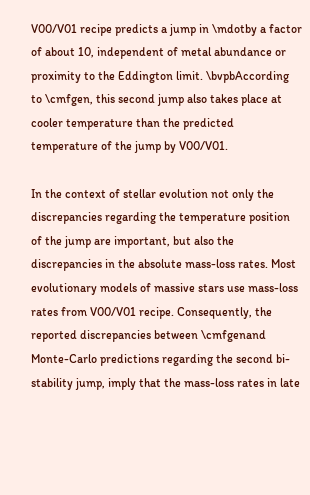V00/V01 recipe predicts a jump in \mdotby a factor of about 10, independent of metal abundance or proximity to the Eddington limit. \bvpbAccording to \cmfgen, this second jump also takes place at cooler temperature than the predicted temperature of the jump by V00/V01.

In the context of stellar evolution not only the discrepancies regarding the temperature position of the jump are important, but also the discrepancies in the absolute mass-loss rates. Most evolutionary models of massive stars use mass-loss rates from V00/V01 recipe. Consequently, the reported discrepancies between \cmfgenand Monte-Carlo predictions regarding the second bi-stability jump, imply that the mass-loss rates in late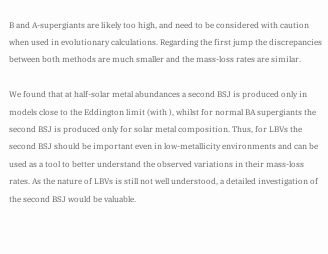B and A-supergiants are likely too high, and need to be considered with caution when used in evolutionary calculations. Regarding the first jump the discrepancies between both methods are much smaller and the mass-loss rates are similar.

We found that at half-solar metal abundances a second BSJ is produced only in models close to the Eddington limit (with ), whilst for normal BA supergiants the second BSJ is produced only for solar metal composition. Thus, for LBVs the second BSJ should be important even in low-metallicity environments and can be used as a tool to better understand the observed variations in their mass-loss rates. As the nature of LBVs is still not well understood, a detailed investigation of the second BSJ would be valuable.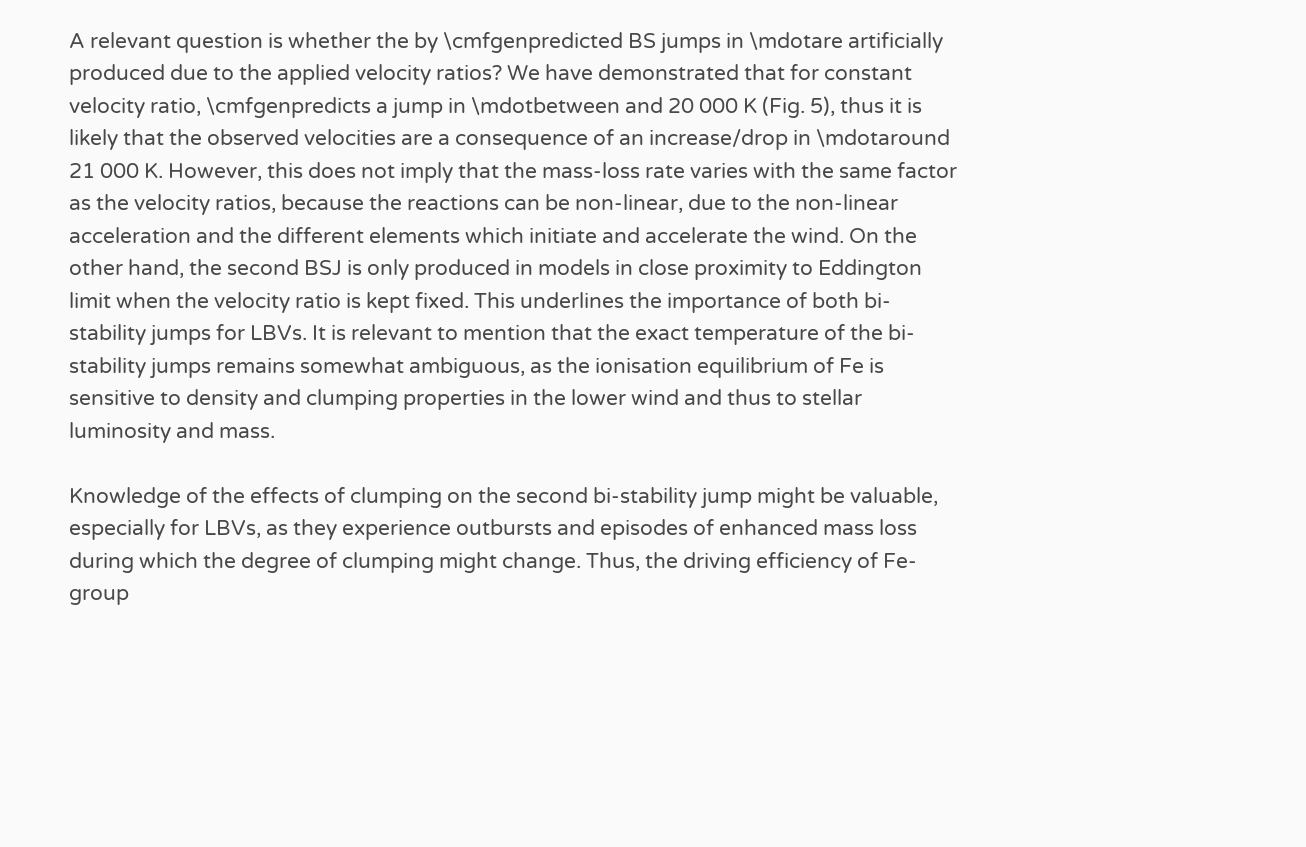A relevant question is whether the by \cmfgenpredicted BS jumps in \mdotare artificially produced due to the applied velocity ratios? We have demonstrated that for constant velocity ratio, \cmfgenpredicts a jump in \mdotbetween and 20 000 K (Fig. 5), thus it is likely that the observed velocities are a consequence of an increase/drop in \mdotaround 21 000 K. However, this does not imply that the mass-loss rate varies with the same factor as the velocity ratios, because the reactions can be non-linear, due to the non-linear acceleration and the different elements which initiate and accelerate the wind. On the other hand, the second BSJ is only produced in models in close proximity to Eddington limit when the velocity ratio is kept fixed. This underlines the importance of both bi-stability jumps for LBVs. It is relevant to mention that the exact temperature of the bi-stability jumps remains somewhat ambiguous, as the ionisation equilibrium of Fe is sensitive to density and clumping properties in the lower wind and thus to stellar luminosity and mass.

Knowledge of the effects of clumping on the second bi-stability jump might be valuable, especially for LBVs, as they experience outbursts and episodes of enhanced mass loss during which the degree of clumping might change. Thus, the driving efficiency of Fe-group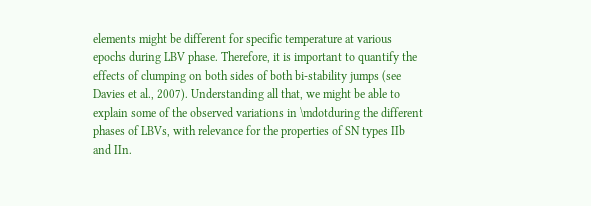elements might be different for specific temperature at various epochs during LBV phase. Therefore, it is important to quantify the effects of clumping on both sides of both bi-stability jumps (see Davies et al., 2007). Understanding all that, we might be able to explain some of the observed variations in \mdotduring the different phases of LBVs, with relevance for the properties of SN types IIb and IIn.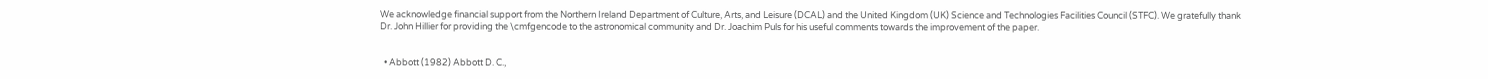We acknowledge financial support from the Northern Ireland Department of Culture, Arts, and Leisure (DCAL) and the United Kingdom (UK) Science and Technologies Facilities Council (STFC). We gratefully thank Dr. John Hillier for providing the \cmfgencode to the astronomical community and Dr. Joachim Puls for his useful comments towards the improvement of the paper.


  • Abbott (1982) Abbott D. C.,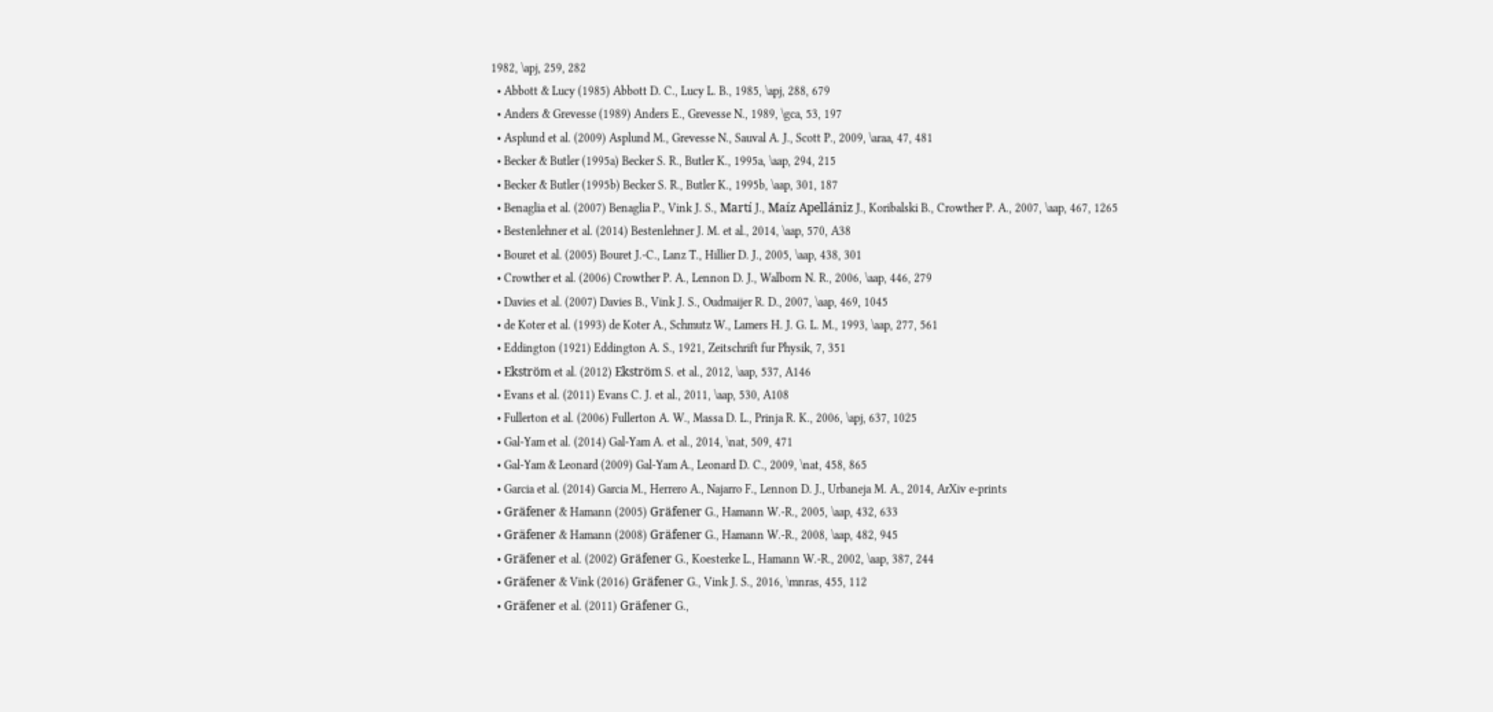1982, \apj, 259, 282
  • Abbott & Lucy (1985) Abbott D. C., Lucy L. B., 1985, \apj, 288, 679
  • Anders & Grevesse (1989) Anders E., Grevesse N., 1989, \gca, 53, 197
  • Asplund et al. (2009) Asplund M., Grevesse N., Sauval A. J., Scott P., 2009, \araa, 47, 481
  • Becker & Butler (1995a) Becker S. R., Butler K., 1995a, \aap, 294, 215
  • Becker & Butler (1995b) Becker S. R., Butler K., 1995b, \aap, 301, 187
  • Benaglia et al. (2007) Benaglia P., Vink J. S., Martí J., Maíz Apellániz J., Koribalski B., Crowther P. A., 2007, \aap, 467, 1265
  • Bestenlehner et al. (2014) Bestenlehner J. M. et al., 2014, \aap, 570, A38
  • Bouret et al. (2005) Bouret J.-C., Lanz T., Hillier D. J., 2005, \aap, 438, 301
  • Crowther et al. (2006) Crowther P. A., Lennon D. J., Walborn N. R., 2006, \aap, 446, 279
  • Davies et al. (2007) Davies B., Vink J. S., Oudmaijer R. D., 2007, \aap, 469, 1045
  • de Koter et al. (1993) de Koter A., Schmutz W., Lamers H. J. G. L. M., 1993, \aap, 277, 561
  • Eddington (1921) Eddington A. S., 1921, Zeitschrift fur Physik, 7, 351
  • Ekström et al. (2012) Ekström S. et al., 2012, \aap, 537, A146
  • Evans et al. (2011) Evans C. J. et al., 2011, \aap, 530, A108
  • Fullerton et al. (2006) Fullerton A. W., Massa D. L., Prinja R. K., 2006, \apj, 637, 1025
  • Gal-Yam et al. (2014) Gal-Yam A. et al., 2014, \nat, 509, 471
  • Gal-Yam & Leonard (2009) Gal-Yam A., Leonard D. C., 2009, \nat, 458, 865
  • Garcia et al. (2014) Garcia M., Herrero A., Najarro F., Lennon D. J., Urbaneja M. A., 2014, ArXiv e-prints
  • Gräfener & Hamann (2005) Gräfener G., Hamann W.-R., 2005, \aap, 432, 633
  • Gräfener & Hamann (2008) Gräfener G., Hamann W.-R., 2008, \aap, 482, 945
  • Gräfener et al. (2002) Gräfener G., Koesterke L., Hamann W.-R., 2002, \aap, 387, 244
  • Gräfener & Vink (2016) Gräfener G., Vink J. S., 2016, \mnras, 455, 112
  • Gräfener et al. (2011) Gräfener G.,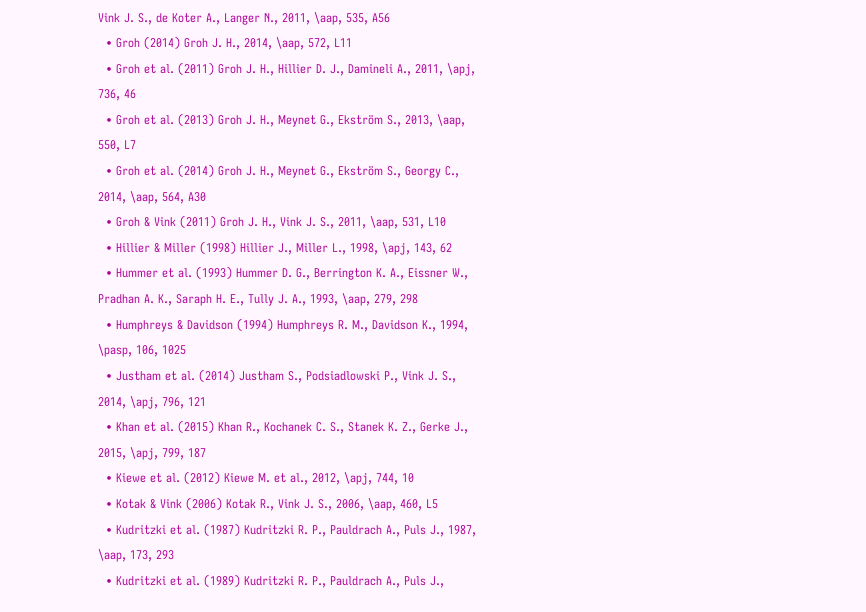Vink J. S., de Koter A., Langer N., 2011, \aap, 535, A56
  • Groh (2014) Groh J. H., 2014, \aap, 572, L11
  • Groh et al. (2011) Groh J. H., Hillier D. J., Damineli A., 2011, \apj, 736, 46
  • Groh et al. (2013) Groh J. H., Meynet G., Ekström S., 2013, \aap, 550, L7
  • Groh et al. (2014) Groh J. H., Meynet G., Ekström S., Georgy C., 2014, \aap, 564, A30
  • Groh & Vink (2011) Groh J. H., Vink J. S., 2011, \aap, 531, L10
  • Hillier & Miller (1998) Hillier J., Miller L., 1998, \apj, 143, 62
  • Hummer et al. (1993) Hummer D. G., Berrington K. A., Eissner W., Pradhan A. K., Saraph H. E., Tully J. A., 1993, \aap, 279, 298
  • Humphreys & Davidson (1994) Humphreys R. M., Davidson K., 1994, \pasp, 106, 1025
  • Justham et al. (2014) Justham S., Podsiadlowski P., Vink J. S., 2014, \apj, 796, 121
  • Khan et al. (2015) Khan R., Kochanek C. S., Stanek K. Z., Gerke J., 2015, \apj, 799, 187
  • Kiewe et al. (2012) Kiewe M. et al., 2012, \apj, 744, 10
  • Kotak & Vink (2006) Kotak R., Vink J. S., 2006, \aap, 460, L5
  • Kudritzki et al. (1987) Kudritzki R. P., Pauldrach A., Puls J., 1987, \aap, 173, 293
  • Kudritzki et al. (1989) Kudritzki R. P., Pauldrach A., Puls J.,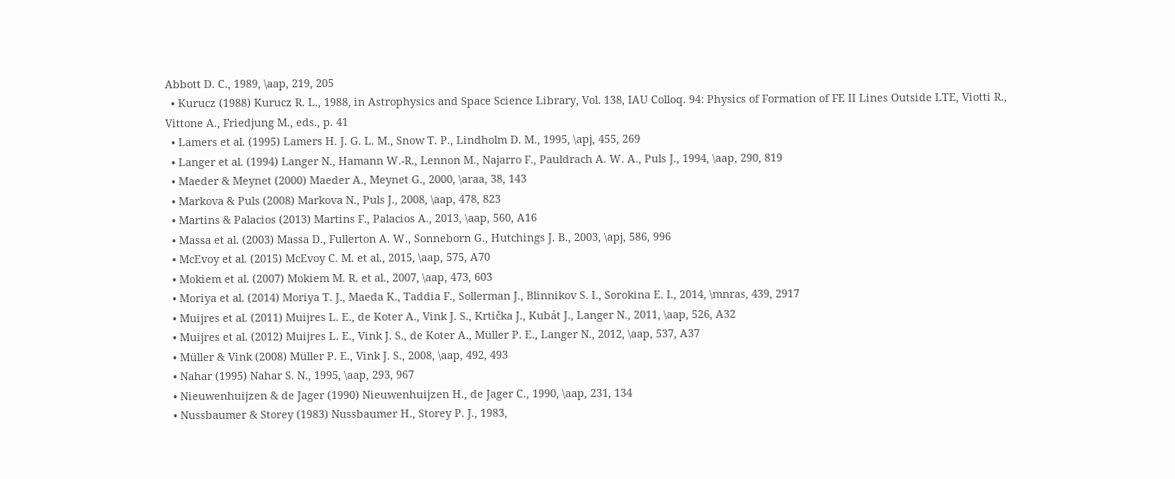Abbott D. C., 1989, \aap, 219, 205
  • Kurucz (1988) Kurucz R. L., 1988, in Astrophysics and Space Science Library, Vol. 138, IAU Colloq. 94: Physics of Formation of FE II Lines Outside LTE, Viotti R., Vittone A., Friedjung M., eds., p. 41
  • Lamers et al. (1995) Lamers H. J. G. L. M., Snow T. P., Lindholm D. M., 1995, \apj, 455, 269
  • Langer et al. (1994) Langer N., Hamann W.-R., Lennon M., Najarro F., Pauldrach A. W. A., Puls J., 1994, \aap, 290, 819
  • Maeder & Meynet (2000) Maeder A., Meynet G., 2000, \araa, 38, 143
  • Markova & Puls (2008) Markova N., Puls J., 2008, \aap, 478, 823
  • Martins & Palacios (2013) Martins F., Palacios A., 2013, \aap, 560, A16
  • Massa et al. (2003) Massa D., Fullerton A. W., Sonneborn G., Hutchings J. B., 2003, \apj, 586, 996
  • McEvoy et al. (2015) McEvoy C. M. et al., 2015, \aap, 575, A70
  • Mokiem et al. (2007) Mokiem M. R. et al., 2007, \aap, 473, 603
  • Moriya et al. (2014) Moriya T. J., Maeda K., Taddia F., Sollerman J., Blinnikov S. I., Sorokina E. I., 2014, \mnras, 439, 2917
  • Muijres et al. (2011) Muijres L. E., de Koter A., Vink J. S., Krtička J., Kubát J., Langer N., 2011, \aap, 526, A32
  • Muijres et al. (2012) Muijres L. E., Vink J. S., de Koter A., Müller P. E., Langer N., 2012, \aap, 537, A37
  • Müller & Vink (2008) Müller P. E., Vink J. S., 2008, \aap, 492, 493
  • Nahar (1995) Nahar S. N., 1995, \aap, 293, 967
  • Nieuwenhuijzen & de Jager (1990) Nieuwenhuijzen H., de Jager C., 1990, \aap, 231, 134
  • Nussbaumer & Storey (1983) Nussbaumer H., Storey P. J., 1983,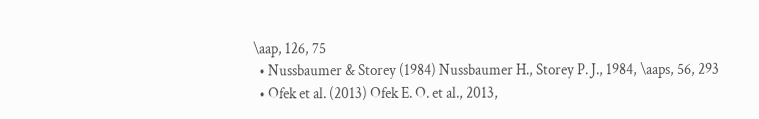\aap, 126, 75
  • Nussbaumer & Storey (1984) Nussbaumer H., Storey P. J., 1984, \aaps, 56, 293
  • Ofek et al. (2013) Ofek E. O. et al., 2013,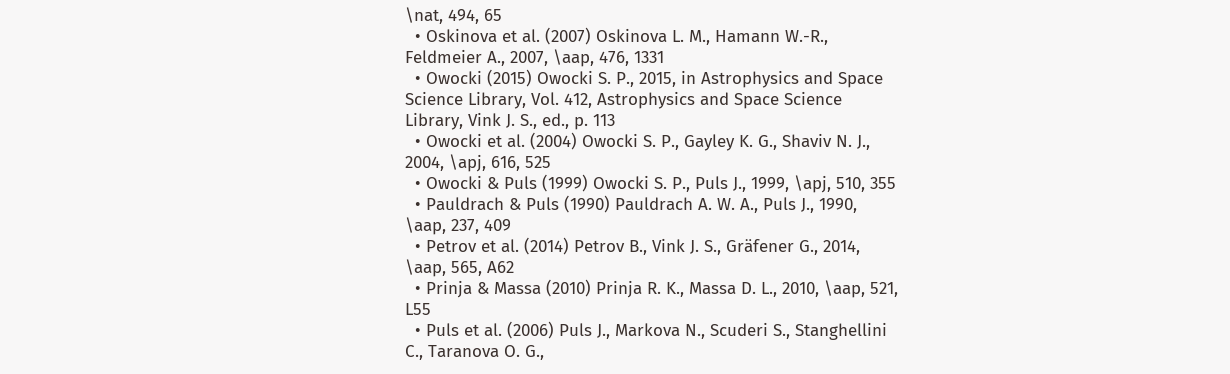\nat, 494, 65
  • Oskinova et al. (2007) Oskinova L. M., Hamann W.-R., Feldmeier A., 2007, \aap, 476, 1331
  • Owocki (2015) Owocki S. P., 2015, in Astrophysics and Space Science Library, Vol. 412, Astrophysics and Space Science Library, Vink J. S., ed., p. 113
  • Owocki et al. (2004) Owocki S. P., Gayley K. G., Shaviv N. J., 2004, \apj, 616, 525
  • Owocki & Puls (1999) Owocki S. P., Puls J., 1999, \apj, 510, 355
  • Pauldrach & Puls (1990) Pauldrach A. W. A., Puls J., 1990, \aap, 237, 409
  • Petrov et al. (2014) Petrov B., Vink J. S., Gräfener G., 2014, \aap, 565, A62
  • Prinja & Massa (2010) Prinja R. K., Massa D. L., 2010, \aap, 521, L55
  • Puls et al. (2006) Puls J., Markova N., Scuderi S., Stanghellini C., Taranova O. G.,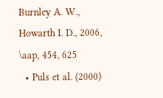Burnley A. W., Howarth I. D., 2006, \aap, 454, 625
  • Puls et al. (2000)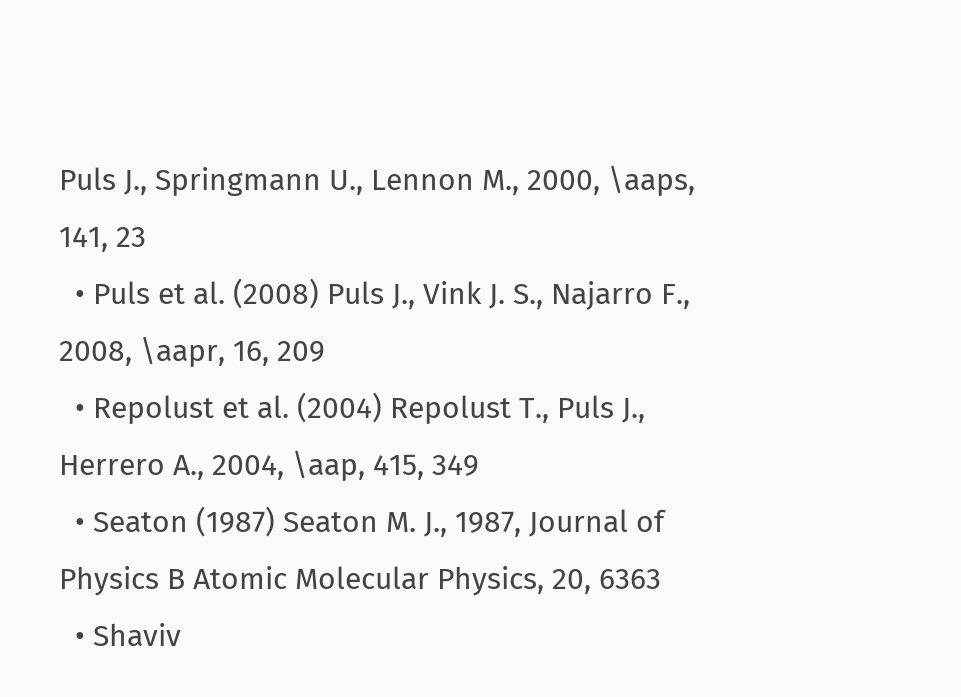Puls J., Springmann U., Lennon M., 2000, \aaps, 141, 23
  • Puls et al. (2008) Puls J., Vink J. S., Najarro F., 2008, \aapr, 16, 209
  • Repolust et al. (2004) Repolust T., Puls J., Herrero A., 2004, \aap, 415, 349
  • Seaton (1987) Seaton M. J., 1987, Journal of Physics B Atomic Molecular Physics, 20, 6363
  • Shaviv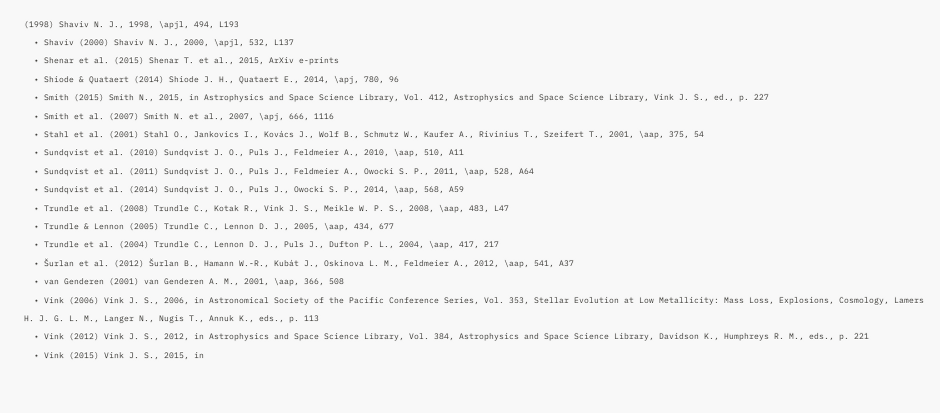(1998) Shaviv N. J., 1998, \apjl, 494, L193
  • Shaviv (2000) Shaviv N. J., 2000, \apjl, 532, L137
  • Shenar et al. (2015) Shenar T. et al., 2015, ArXiv e-prints
  • Shiode & Quataert (2014) Shiode J. H., Quataert E., 2014, \apj, 780, 96
  • Smith (2015) Smith N., 2015, in Astrophysics and Space Science Library, Vol. 412, Astrophysics and Space Science Library, Vink J. S., ed., p. 227
  • Smith et al. (2007) Smith N. et al., 2007, \apj, 666, 1116
  • Stahl et al. (2001) Stahl O., Jankovics I., Kovács J., Wolf B., Schmutz W., Kaufer A., Rivinius T., Szeifert T., 2001, \aap, 375, 54
  • Sundqvist et al. (2010) Sundqvist J. O., Puls J., Feldmeier A., 2010, \aap, 510, A11
  • Sundqvist et al. (2011) Sundqvist J. O., Puls J., Feldmeier A., Owocki S. P., 2011, \aap, 528, A64
  • Sundqvist et al. (2014) Sundqvist J. O., Puls J., Owocki S. P., 2014, \aap, 568, A59
  • Trundle et al. (2008) Trundle C., Kotak R., Vink J. S., Meikle W. P. S., 2008, \aap, 483, L47
  • Trundle & Lennon (2005) Trundle C., Lennon D. J., 2005, \aap, 434, 677
  • Trundle et al. (2004) Trundle C., Lennon D. J., Puls J., Dufton P. L., 2004, \aap, 417, 217
  • Šurlan et al. (2012) Šurlan B., Hamann W.-R., Kubát J., Oskinova L. M., Feldmeier A., 2012, \aap, 541, A37
  • van Genderen (2001) van Genderen A. M., 2001, \aap, 366, 508
  • Vink (2006) Vink J. S., 2006, in Astronomical Society of the Pacific Conference Series, Vol. 353, Stellar Evolution at Low Metallicity: Mass Loss, Explosions, Cosmology, Lamers H. J. G. L. M., Langer N., Nugis T., Annuk K., eds., p. 113
  • Vink (2012) Vink J. S., 2012, in Astrophysics and Space Science Library, Vol. 384, Astrophysics and Space Science Library, Davidson K., Humphreys R. M., eds., p. 221
  • Vink (2015) Vink J. S., 2015, in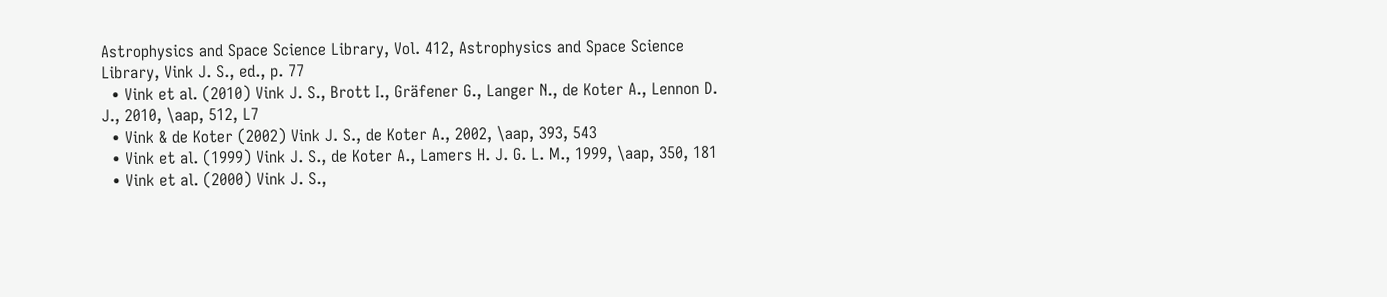Astrophysics and Space Science Library, Vol. 412, Astrophysics and Space Science Library, Vink J. S., ed., p. 77
  • Vink et al. (2010) Vink J. S., Brott I., Gräfener G., Langer N., de Koter A., Lennon D. J., 2010, \aap, 512, L7
  • Vink & de Koter (2002) Vink J. S., de Koter A., 2002, \aap, 393, 543
  • Vink et al. (1999) Vink J. S., de Koter A., Lamers H. J. G. L. M., 1999, \aap, 350, 181
  • Vink et al. (2000) Vink J. S.,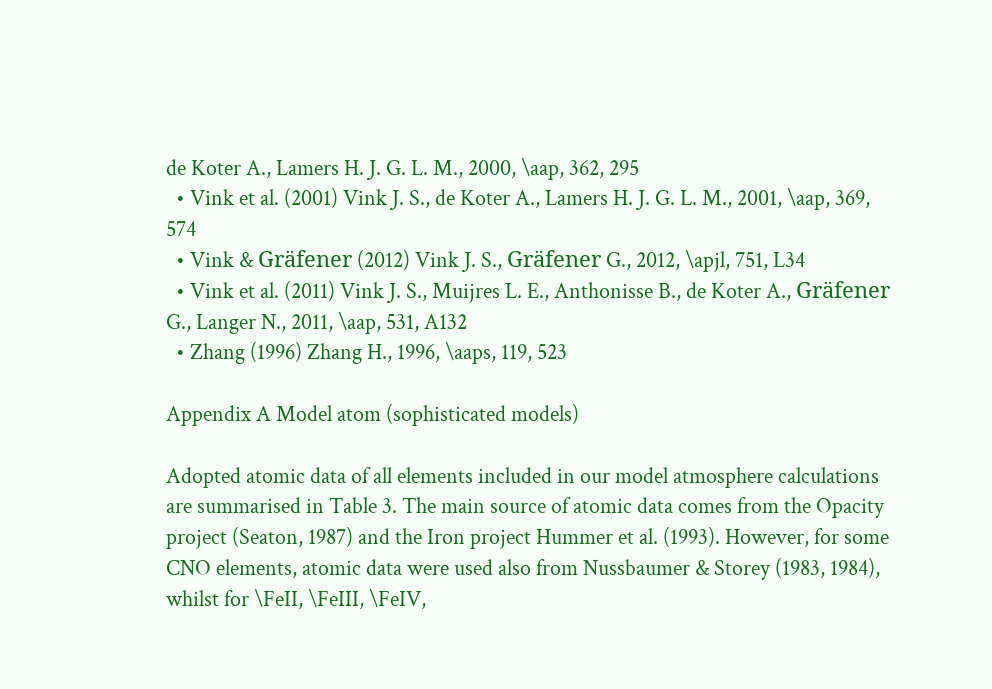de Koter A., Lamers H. J. G. L. M., 2000, \aap, 362, 295
  • Vink et al. (2001) Vink J. S., de Koter A., Lamers H. J. G. L. M., 2001, \aap, 369, 574
  • Vink & Gräfener (2012) Vink J. S., Gräfener G., 2012, \apjl, 751, L34
  • Vink et al. (2011) Vink J. S., Muijres L. E., Anthonisse B., de Koter A., Gräfener G., Langer N., 2011, \aap, 531, A132
  • Zhang (1996) Zhang H., 1996, \aaps, 119, 523

Appendix A Model atom (sophisticated models)

Adopted atomic data of all elements included in our model atmosphere calculations are summarised in Table 3. The main source of atomic data comes from the Opacity project (Seaton, 1987) and the Iron project Hummer et al. (1993). However, for some CNO elements, atomic data were used also from Nussbaumer & Storey (1983, 1984), whilst for \FeII, \FeIII, \FeIV,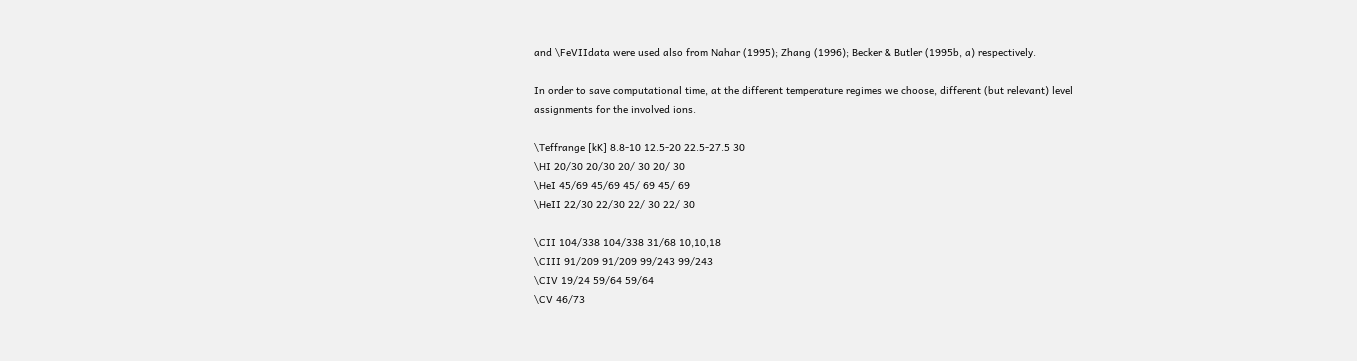and \FeVIIdata were used also from Nahar (1995); Zhang (1996); Becker & Butler (1995b, a) respectively.

In order to save computational time, at the different temperature regimes we choose, different (but relevant) level assignments for the involved ions.

\Teffrange [kK] 8.8-10 12.5-20 22.5-27.5 30
\HI 20/30 20/30 20/ 30 20/ 30
\HeI 45/69 45/69 45/ 69 45/ 69
\HeII 22/30 22/30 22/ 30 22/ 30

\CII 104/338 104/338 31/68 10,10,18
\CIII 91/209 91/209 99/243 99/243
\CIV 19/24 59/64 59/64
\CV 46/73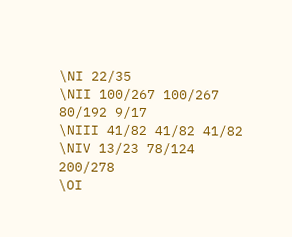\NI 22/35
\NII 100/267 100/267 80/192 9/17
\NIII 41/82 41/82 41/82
\NIV 13/23 78/124 200/278
\OI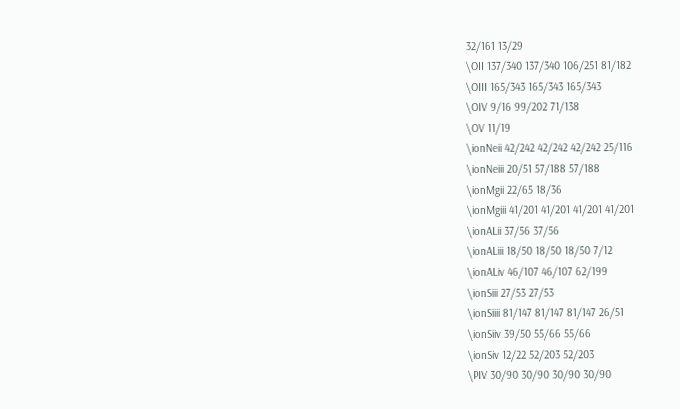32/161 13/29
\OII 137/340 137/340 106/251 81/182
\OIII 165/343 165/343 165/343
\OIV 9/16 99/202 71/138
\OV 11/19
\ionNeii 42/242 42/242 42/242 25/116
\ionNeiii 20/51 57/188 57/188
\ionMgii 22/65 18/36
\ionMgiii 41/201 41/201 41/201 41/201
\ionALii 37/56 37/56
\ionALiii 18/50 18/50 18/50 7/12
\ionALiv 46/107 46/107 62/199
\ionSiii 27/53 27/53
\ionSiiii 81/147 81/147 81/147 26/51
\ionSiiv 39/50 55/66 55/66
\ionSiv 12/22 52/203 52/203
\PIV 30/90 30/90 30/90 30/90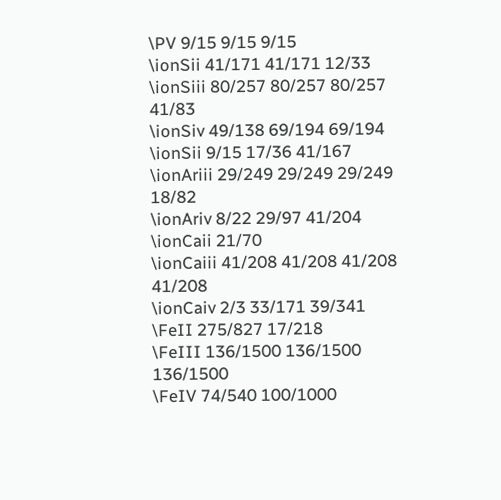\PV 9/15 9/15 9/15
\ionSii 41/171 41/171 12/33
\ionSiii 80/257 80/257 80/257 41/83
\ionSiv 49/138 69/194 69/194
\ionSii 9/15 17/36 41/167
\ionAriii 29/249 29/249 29/249 18/82
\ionAriv 8/22 29/97 41/204
\ionCaii 21/70
\ionCaiii 41/208 41/208 41/208 41/208
\ionCaiv 2/3 33/171 39/341
\FeII 275/827 17/218
\FeIII 136/1500 136/1500 136/1500
\FeIV 74/540 100/1000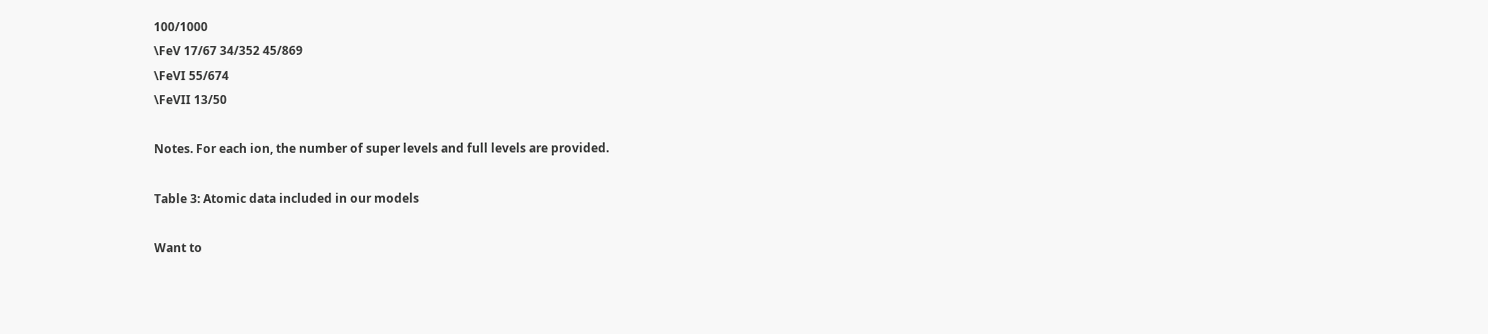100/1000
\FeV 17/67 34/352 45/869
\FeVI 55/674
\FeVII 13/50

Notes. For each ion, the number of super levels and full levels are provided.

Table 3: Atomic data included in our models

Want to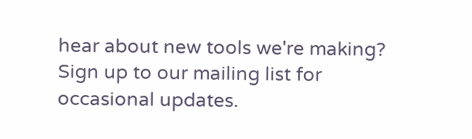hear about new tools we're making? Sign up to our mailing list for occasional updates.